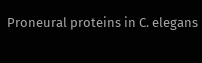Proneural proteins in C. elegans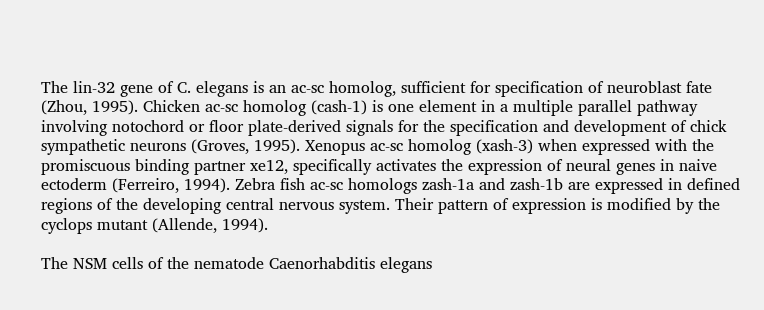The lin-32 gene of C. elegans is an ac-sc homolog, sufficient for specification of neuroblast fate (Zhou, 1995). Chicken ac-sc homolog (cash-1) is one element in a multiple parallel pathway involving notochord or floor plate-derived signals for the specification and development of chick sympathetic neurons (Groves, 1995). Xenopus ac-sc homolog (xash-3) when expressed with the promiscuous binding partner xe12, specifically activates the expression of neural genes in naive ectoderm (Ferreiro, 1994). Zebra fish ac-sc homologs zash-1a and zash-1b are expressed in defined regions of the developing central nervous system. Their pattern of expression is modified by the cyclops mutant (Allende, 1994).

The NSM cells of the nematode Caenorhabditis elegans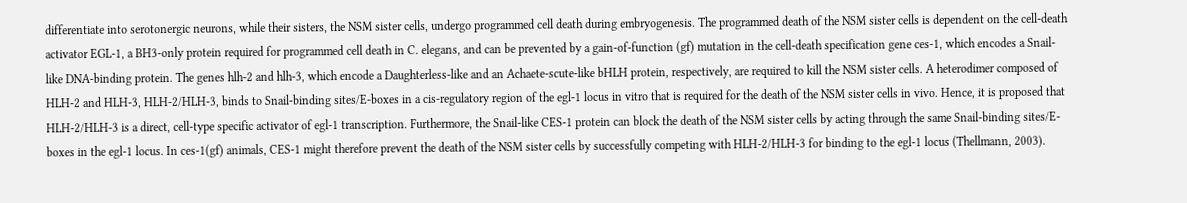differentiate into serotonergic neurons, while their sisters, the NSM sister cells, undergo programmed cell death during embryogenesis. The programmed death of the NSM sister cells is dependent on the cell-death activator EGL-1, a BH3-only protein required for programmed cell death in C. elegans, and can be prevented by a gain-of-function (gf) mutation in the cell-death specification gene ces-1, which encodes a Snail-like DNA-binding protein. The genes hlh-2 and hlh-3, which encode a Daughterless-like and an Achaete-scute-like bHLH protein, respectively, are required to kill the NSM sister cells. A heterodimer composed of HLH-2 and HLH-3, HLH-2/HLH-3, binds to Snail-binding sites/E-boxes in a cis-regulatory region of the egl-1 locus in vitro that is required for the death of the NSM sister cells in vivo. Hence, it is proposed that HLH-2/HLH-3 is a direct, cell-type specific activator of egl-1 transcription. Furthermore, the Snail-like CES-1 protein can block the death of the NSM sister cells by acting through the same Snail-binding sites/E-boxes in the egl-1 locus. In ces-1(gf) animals, CES-1 might therefore prevent the death of the NSM sister cells by successfully competing with HLH-2/HLH-3 for binding to the egl-1 locus (Thellmann, 2003).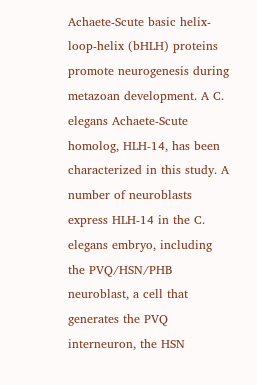Achaete-Scute basic helix-loop-helix (bHLH) proteins promote neurogenesis during metazoan development. A C. elegans Achaete-Scute homolog, HLH-14, has been characterized in this study. A number of neuroblasts express HLH-14 in the C. elegans embryo, including the PVQ/HSN/PHB neuroblast, a cell that generates the PVQ interneuron, the HSN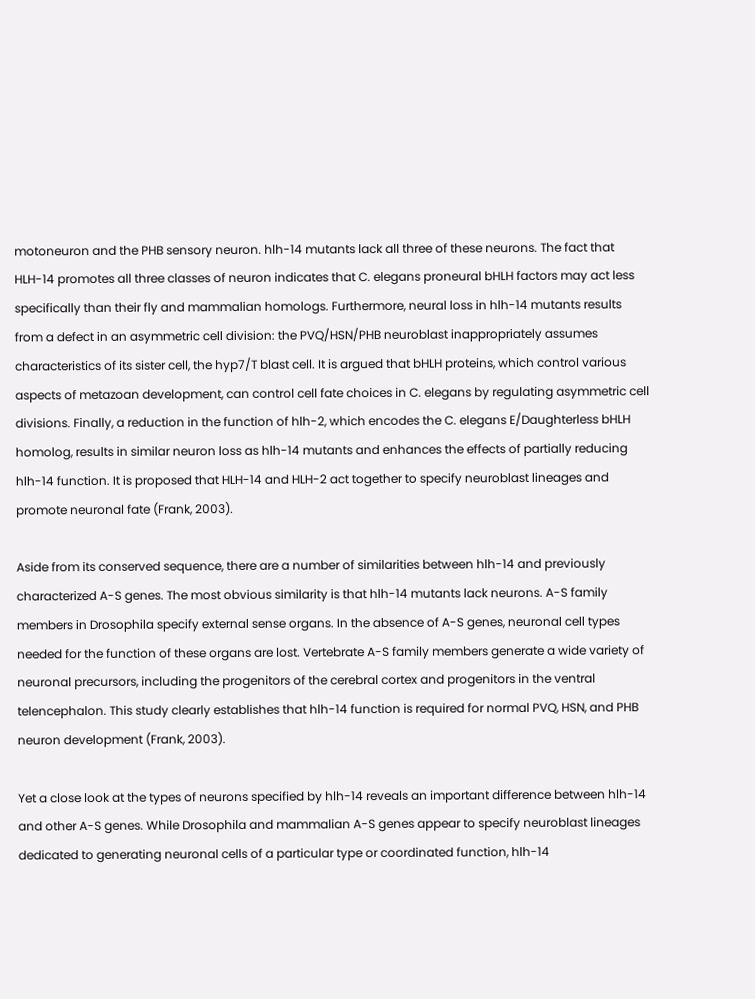motoneuron and the PHB sensory neuron. hlh-14 mutants lack all three of these neurons. The fact that HLH-14 promotes all three classes of neuron indicates that C. elegans proneural bHLH factors may act less specifically than their fly and mammalian homologs. Furthermore, neural loss in hlh-14 mutants results from a defect in an asymmetric cell division: the PVQ/HSN/PHB neuroblast inappropriately assumes characteristics of its sister cell, the hyp7/T blast cell. It is argued that bHLH proteins, which control various aspects of metazoan development, can control cell fate choices in C. elegans by regulating asymmetric cell divisions. Finally, a reduction in the function of hlh-2, which encodes the C. elegans E/Daughterless bHLH homolog, results in similar neuron loss as hlh-14 mutants and enhances the effects of partially reducing hlh-14 function. It is proposed that HLH-14 and HLH-2 act together to specify neuroblast lineages and promote neuronal fate (Frank, 2003).

Aside from its conserved sequence, there are a number of similarities between hlh-14 and previously characterized A-S genes. The most obvious similarity is that hlh-14 mutants lack neurons. A-S family members in Drosophila specify external sense organs. In the absence of A-S genes, neuronal cell types needed for the function of these organs are lost. Vertebrate A-S family members generate a wide variety of neuronal precursors, including the progenitors of the cerebral cortex and progenitors in the ventral telencephalon. This study clearly establishes that hlh-14 function is required for normal PVQ, HSN, and PHB neuron development (Frank, 2003).

Yet a close look at the types of neurons specified by hlh-14 reveals an important difference between hlh-14 and other A-S genes. While Drosophila and mammalian A-S genes appear to specify neuroblast lineages dedicated to generating neuronal cells of a particular type or coordinated function, hlh-14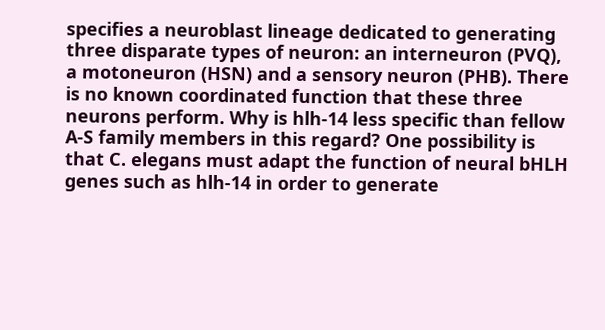specifies a neuroblast lineage dedicated to generating three disparate types of neuron: an interneuron (PVQ), a motoneuron (HSN) and a sensory neuron (PHB). There is no known coordinated function that these three neurons perform. Why is hlh-14 less specific than fellow A-S family members in this regard? One possibility is that C. elegans must adapt the function of neural bHLH genes such as hlh-14 in order to generate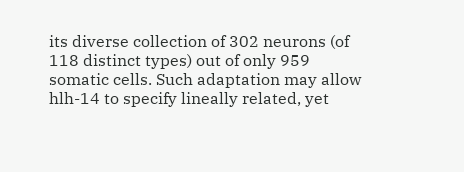its diverse collection of 302 neurons (of 118 distinct types) out of only 959 somatic cells. Such adaptation may allow hlh-14 to specify lineally related, yet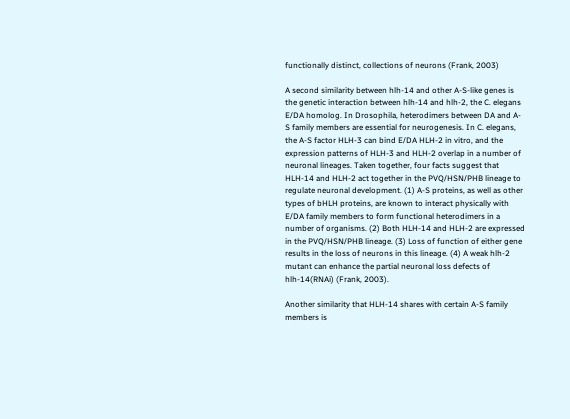functionally distinct, collections of neurons (Frank, 2003)

A second similarity between hlh-14 and other A-S-like genes is the genetic interaction between hlh-14 and hlh-2, the C. elegans E/DA homolog. In Drosophila, heterodimers between DA and A-S family members are essential for neurogenesis. In C. elegans, the A-S factor HLH-3 can bind E/DA HLH-2 in vitro, and the expression patterns of HLH-3 and HLH-2 overlap in a number of neuronal lineages. Taken together, four facts suggest that HLH-14 and HLH-2 act together in the PVQ/HSN/PHB lineage to regulate neuronal development. (1) A-S proteins, as well as other types of bHLH proteins, are known to interact physically with E/DA family members to form functional heterodimers in a number of organisms. (2) Both HLH-14 and HLH-2 are expressed in the PVQ/HSN/PHB lineage. (3) Loss of function of either gene results in the loss of neurons in this lineage. (4) A weak hlh-2 mutant can enhance the partial neuronal loss defects of hlh-14(RNAi) (Frank, 2003).

Another similarity that HLH-14 shares with certain A-S family members is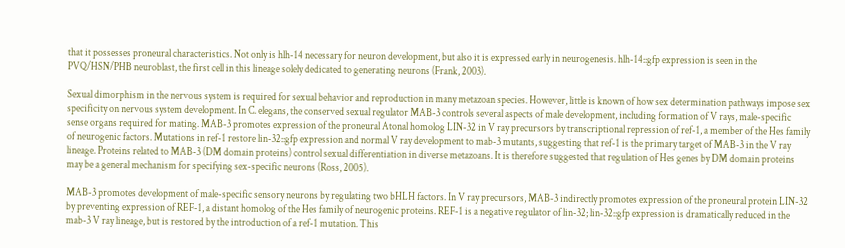that it possesses proneural characteristics. Not only is hlh-14 necessary for neuron development, but also it is expressed early in neurogenesis. hlh-14::gfp expression is seen in the PVQ/HSN/PHB neuroblast, the first cell in this lineage solely dedicated to generating neurons (Frank, 2003).

Sexual dimorphism in the nervous system is required for sexual behavior and reproduction in many metazoan species. However, little is known of how sex determination pathways impose sex specificity on nervous system development. In C. elegans, the conserved sexual regulator MAB-3 controls several aspects of male development, including formation of V rays, male-specific sense organs required for mating. MAB-3 promotes expression of the proneural Atonal homolog LIN-32 in V ray precursors by transcriptional repression of ref-1, a member of the Hes family of neurogenic factors. Mutations in ref-1 restore lin-32::gfp expression and normal V ray development to mab-3 mutants, suggesting that ref-1 is the primary target of MAB-3 in the V ray lineage. Proteins related to MAB-3 (DM domain proteins) control sexual differentiation in diverse metazoans. It is therefore suggested that regulation of Hes genes by DM domain proteins may be a general mechanism for specifying sex-specific neurons (Ross, 2005).

MAB-3 promotes development of male-specific sensory neurons by regulating two bHLH factors. In V ray precursors, MAB-3 indirectly promotes expression of the proneural protein LIN-32 by preventing expression of REF-1, a distant homolog of the Hes family of neurogenic proteins. REF-1 is a negative regulator of lin-32; lin-32::gfp expression is dramatically reduced in the mab-3 V ray lineage, but is restored by the introduction of a ref-1 mutation. This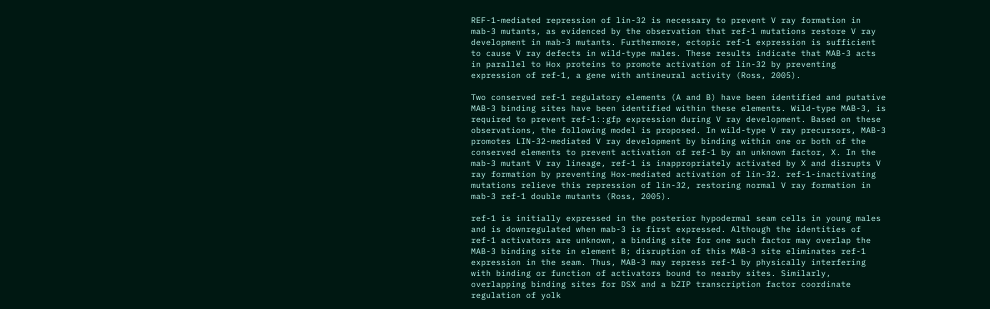REF-1-mediated repression of lin-32 is necessary to prevent V ray formation in mab-3 mutants, as evidenced by the observation that ref-1 mutations restore V ray development in mab-3 mutants. Furthermore, ectopic ref-1 expression is sufficient to cause V ray defects in wild-type males. These results indicate that MAB-3 acts in parallel to Hox proteins to promote activation of lin-32 by preventing expression of ref-1, a gene with antineural activity (Ross, 2005).

Two conserved ref-1 regulatory elements (A and B) have been identified and putative MAB-3 binding sites have been identified within these elements. Wild-type MAB-3, is required to prevent ref-1::gfp expression during V ray development. Based on these observations, the following model is proposed. In wild-type V ray precursors, MAB-3 promotes LIN-32-mediated V ray development by binding within one or both of the conserved elements to prevent activation of ref-1 by an unknown factor, X. In the mab-3 mutant V ray lineage, ref-1 is inappropriately activated by X and disrupts V ray formation by preventing Hox-mediated activation of lin-32. ref-1-inactivating mutations relieve this repression of lin-32, restoring normal V ray formation in mab-3 ref-1 double mutants (Ross, 2005).

ref-1 is initially expressed in the posterior hypodermal seam cells in young males and is downregulated when mab-3 is first expressed. Although the identities of ref-1 activators are unknown, a binding site for one such factor may overlap the MAB-3 binding site in element B; disruption of this MAB-3 site eliminates ref-1 expression in the seam. Thus, MAB-3 may repress ref-1 by physically interfering with binding or function of activators bound to nearby sites. Similarly, overlapping binding sites for DSX and a bZIP transcription factor coordinate regulation of yolk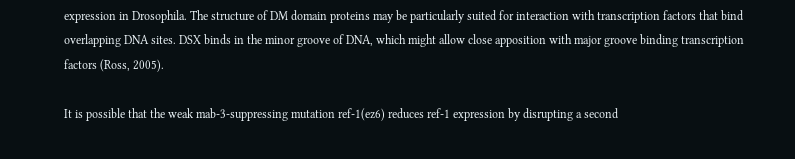expression in Drosophila. The structure of DM domain proteins may be particularly suited for interaction with transcription factors that bind overlapping DNA sites. DSX binds in the minor groove of DNA, which might allow close apposition with major groove binding transcription factors (Ross, 2005).

It is possible that the weak mab-3-suppressing mutation ref-1(ez6) reduces ref-1 expression by disrupting a second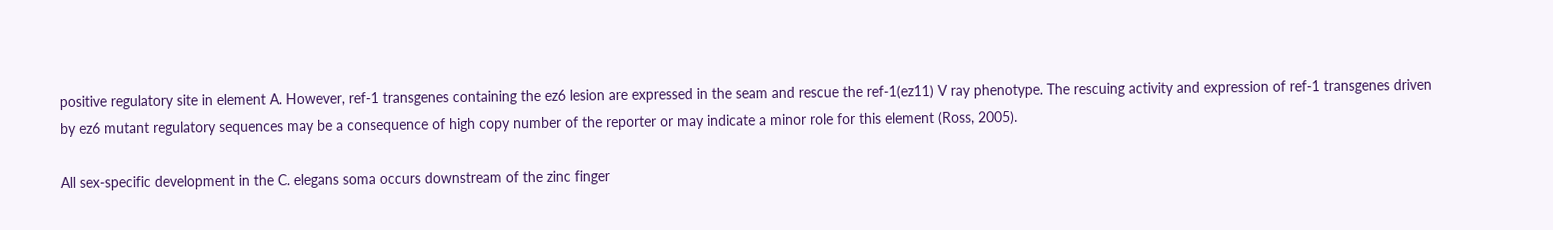positive regulatory site in element A. However, ref-1 transgenes containing the ez6 lesion are expressed in the seam and rescue the ref-1(ez11) V ray phenotype. The rescuing activity and expression of ref-1 transgenes driven by ez6 mutant regulatory sequences may be a consequence of high copy number of the reporter or may indicate a minor role for this element (Ross, 2005).

All sex-specific development in the C. elegans soma occurs downstream of the zinc finger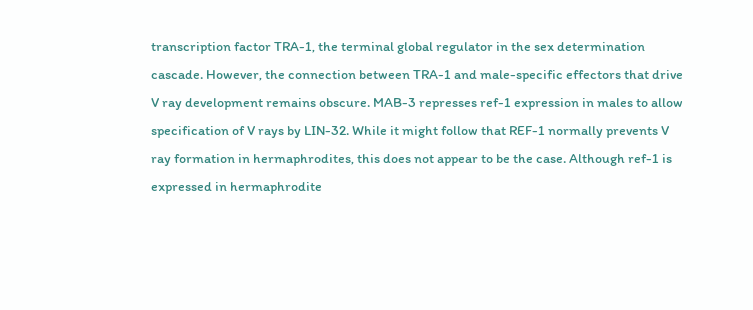transcription factor TRA-1, the terminal global regulator in the sex determination cascade. However, the connection between TRA-1 and male-specific effectors that drive V ray development remains obscure. MAB-3 represses ref-1 expression in males to allow specification of V rays by LIN-32. While it might follow that REF-1 normally prevents V ray formation in hermaphrodites, this does not appear to be the case. Although ref-1 is expressed in hermaphrodite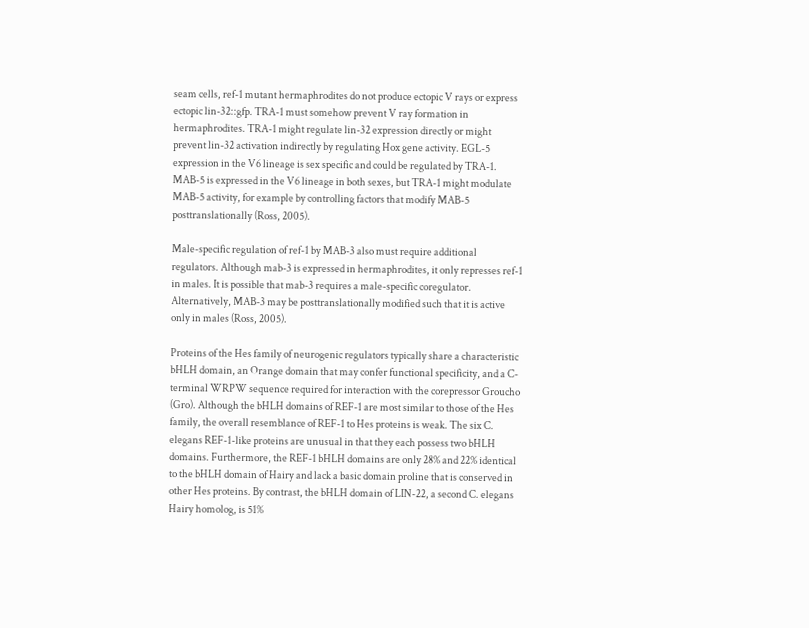seam cells, ref-1 mutant hermaphrodites do not produce ectopic V rays or express ectopic lin-32::gfp. TRA-1 must somehow prevent V ray formation in hermaphrodites. TRA-1 might regulate lin-32 expression directly or might prevent lin-32 activation indirectly by regulating Hox gene activity. EGL-5 expression in the V6 lineage is sex specific and could be regulated by TRA-1. MAB-5 is expressed in the V6 lineage in both sexes, but TRA-1 might modulate MAB-5 activity, for example by controlling factors that modify MAB-5 posttranslationally (Ross, 2005).

Male-specific regulation of ref-1 by MAB-3 also must require additional regulators. Although mab-3 is expressed in hermaphrodites, it only represses ref-1 in males. It is possible that mab-3 requires a male-specific coregulator. Alternatively, MAB-3 may be posttranslationally modified such that it is active only in males (Ross, 2005).

Proteins of the Hes family of neurogenic regulators typically share a characteristic bHLH domain, an Orange domain that may confer functional specificity, and a C-terminal WRPW sequence required for interaction with the corepressor Groucho (Gro). Although the bHLH domains of REF-1 are most similar to those of the Hes family, the overall resemblance of REF-1 to Hes proteins is weak. The six C. elegans REF-1-like proteins are unusual in that they each possess two bHLH domains. Furthermore, the REF-1 bHLH domains are only 28% and 22% identical to the bHLH domain of Hairy and lack a basic domain proline that is conserved in other Hes proteins. By contrast, the bHLH domain of LIN-22, a second C. elegans Hairy homolog, is 51%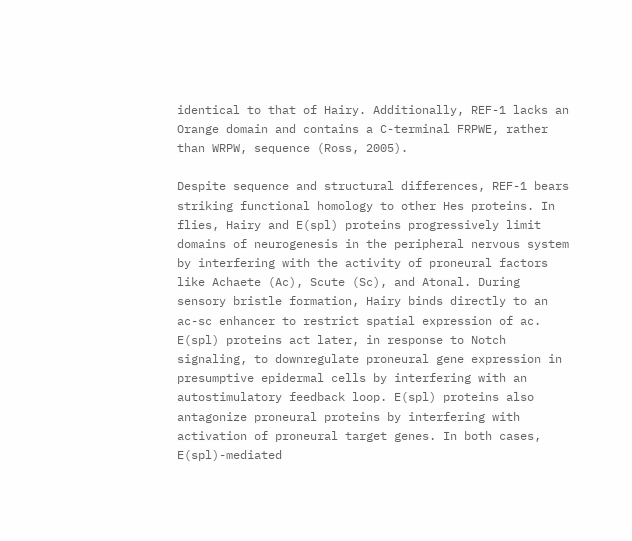identical to that of Hairy. Additionally, REF-1 lacks an Orange domain and contains a C-terminal FRPWE, rather than WRPW, sequence (Ross, 2005).

Despite sequence and structural differences, REF-1 bears striking functional homology to other Hes proteins. In flies, Hairy and E(spl) proteins progressively limit domains of neurogenesis in the peripheral nervous system by interfering with the activity of proneural factors like Achaete (Ac), Scute (Sc), and Atonal. During sensory bristle formation, Hairy binds directly to an ac-sc enhancer to restrict spatial expression of ac. E(spl) proteins act later, in response to Notch signaling, to downregulate proneural gene expression in presumptive epidermal cells by interfering with an autostimulatory feedback loop. E(spl) proteins also antagonize proneural proteins by interfering with activation of proneural target genes. In both cases, E(spl)-mediated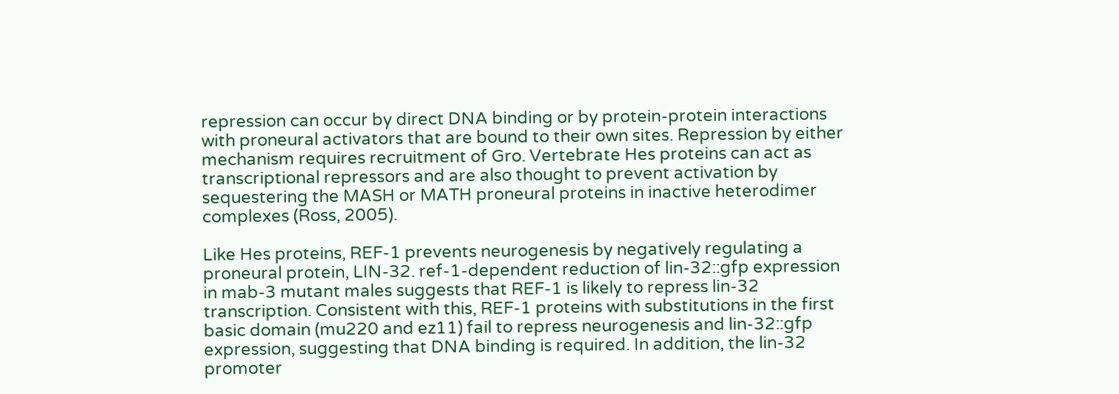repression can occur by direct DNA binding or by protein-protein interactions with proneural activators that are bound to their own sites. Repression by either mechanism requires recruitment of Gro. Vertebrate Hes proteins can act as transcriptional repressors and are also thought to prevent activation by sequestering the MASH or MATH proneural proteins in inactive heterodimer complexes (Ross, 2005).

Like Hes proteins, REF-1 prevents neurogenesis by negatively regulating a proneural protein, LIN-32. ref-1-dependent reduction of lin-32::gfp expression in mab-3 mutant males suggests that REF-1 is likely to repress lin-32 transcription. Consistent with this, REF-1 proteins with substitutions in the first basic domain (mu220 and ez11) fail to repress neurogenesis and lin-32::gfp expression, suggesting that DNA binding is required. In addition, the lin-32 promoter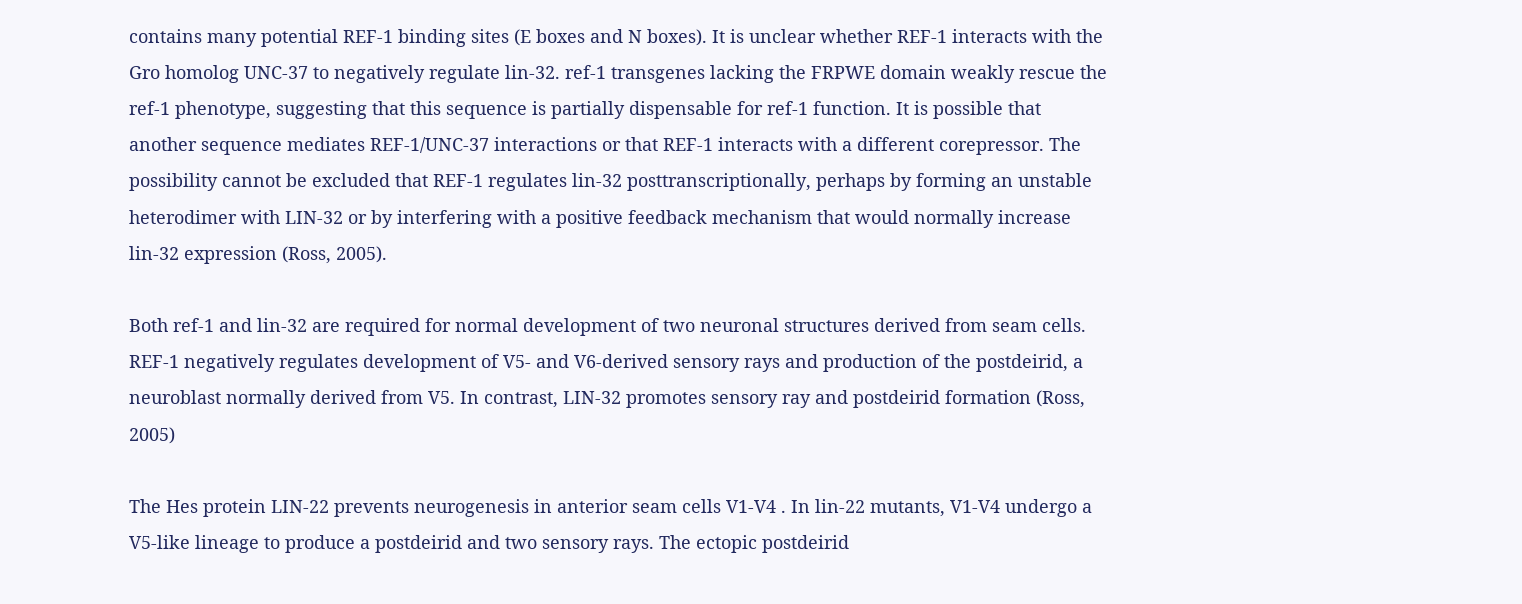contains many potential REF-1 binding sites (E boxes and N boxes). It is unclear whether REF-1 interacts with the Gro homolog UNC-37 to negatively regulate lin-32. ref-1 transgenes lacking the FRPWE domain weakly rescue the ref-1 phenotype, suggesting that this sequence is partially dispensable for ref-1 function. It is possible that another sequence mediates REF-1/UNC-37 interactions or that REF-1 interacts with a different corepressor. The possibility cannot be excluded that REF-1 regulates lin-32 posttranscriptionally, perhaps by forming an unstable heterodimer with LIN-32 or by interfering with a positive feedback mechanism that would normally increase lin-32 expression (Ross, 2005).

Both ref-1 and lin-32 are required for normal development of two neuronal structures derived from seam cells. REF-1 negatively regulates development of V5- and V6-derived sensory rays and production of the postdeirid, a neuroblast normally derived from V5. In contrast, LIN-32 promotes sensory ray and postdeirid formation (Ross, 2005)

The Hes protein LIN-22 prevents neurogenesis in anterior seam cells V1-V4 . In lin-22 mutants, V1-V4 undergo a V5-like lineage to produce a postdeirid and two sensory rays. The ectopic postdeirid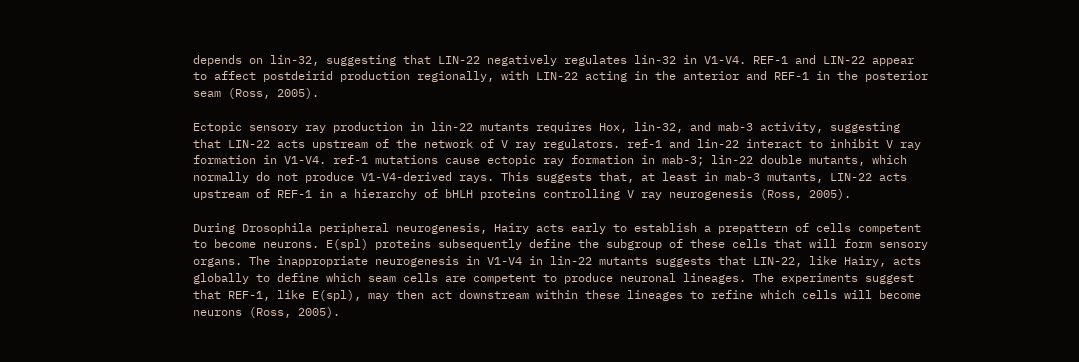depends on lin-32, suggesting that LIN-22 negatively regulates lin-32 in V1-V4. REF-1 and LIN-22 appear to affect postdeirid production regionally, with LIN-22 acting in the anterior and REF-1 in the posterior seam (Ross, 2005).

Ectopic sensory ray production in lin-22 mutants requires Hox, lin-32, and mab-3 activity, suggesting that LIN-22 acts upstream of the network of V ray regulators. ref-1 and lin-22 interact to inhibit V ray formation in V1-V4. ref-1 mutations cause ectopic ray formation in mab-3; lin-22 double mutants, which normally do not produce V1-V4-derived rays. This suggests that, at least in mab-3 mutants, LIN-22 acts upstream of REF-1 in a hierarchy of bHLH proteins controlling V ray neurogenesis (Ross, 2005).

During Drosophila peripheral neurogenesis, Hairy acts early to establish a prepattern of cells competent to become neurons. E(spl) proteins subsequently define the subgroup of these cells that will form sensory organs. The inappropriate neurogenesis in V1-V4 in lin-22 mutants suggests that LIN-22, like Hairy, acts globally to define which seam cells are competent to produce neuronal lineages. The experiments suggest that REF-1, like E(spl), may then act downstream within these lineages to refine which cells will become neurons (Ross, 2005).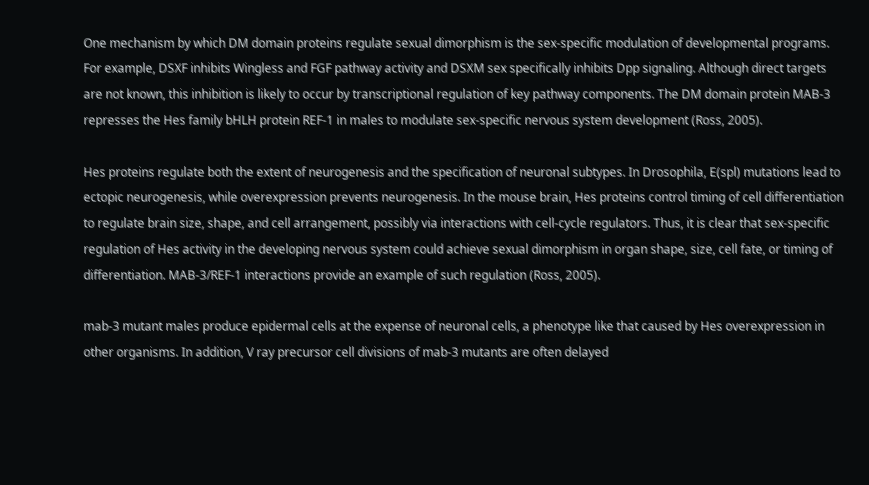One mechanism by which DM domain proteins regulate sexual dimorphism is the sex-specific modulation of developmental programs. For example, DSXF inhibits Wingless and FGF pathway activity and DSXM sex specifically inhibits Dpp signaling. Although direct targets are not known, this inhibition is likely to occur by transcriptional regulation of key pathway components. The DM domain protein MAB-3 represses the Hes family bHLH protein REF-1 in males to modulate sex-specific nervous system development (Ross, 2005).

Hes proteins regulate both the extent of neurogenesis and the specification of neuronal subtypes. In Drosophila, E(spl) mutations lead to ectopic neurogenesis, while overexpression prevents neurogenesis. In the mouse brain, Hes proteins control timing of cell differentiation to regulate brain size, shape, and cell arrangement, possibly via interactions with cell-cycle regulators. Thus, it is clear that sex-specific regulation of Hes activity in the developing nervous system could achieve sexual dimorphism in organ shape, size, cell fate, or timing of differentiation. MAB-3/REF-1 interactions provide an example of such regulation (Ross, 2005).

mab-3 mutant males produce epidermal cells at the expense of neuronal cells, a phenotype like that caused by Hes overexpression in other organisms. In addition, V ray precursor cell divisions of mab-3 mutants are often delayed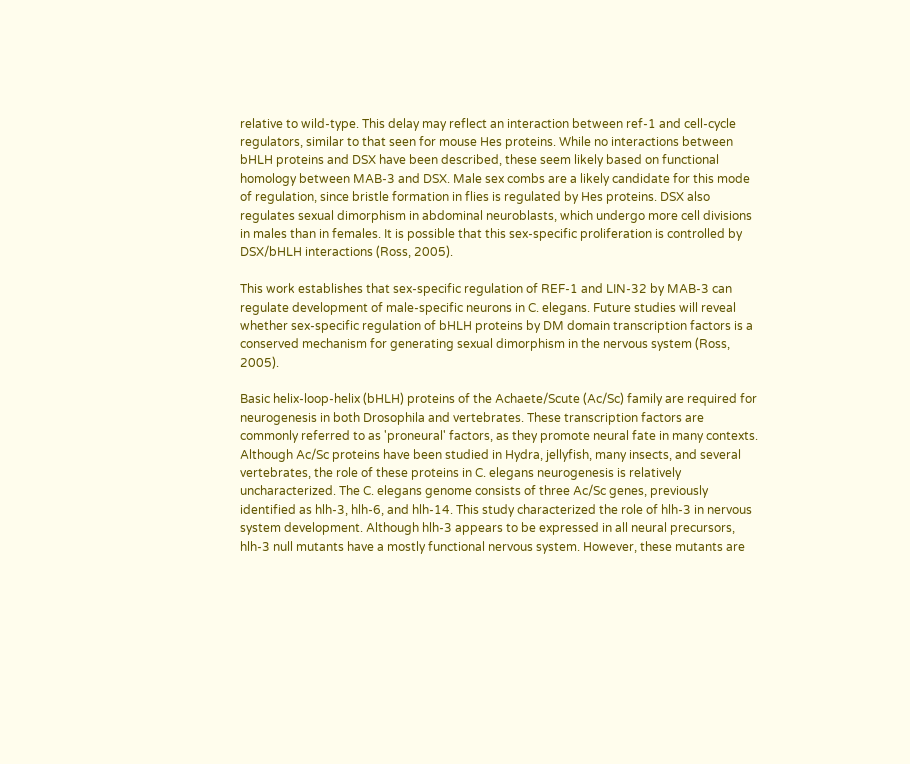relative to wild-type. This delay may reflect an interaction between ref-1 and cell-cycle regulators, similar to that seen for mouse Hes proteins. While no interactions between bHLH proteins and DSX have been described, these seem likely based on functional homology between MAB-3 and DSX. Male sex combs are a likely candidate for this mode of regulation, since bristle formation in flies is regulated by Hes proteins. DSX also regulates sexual dimorphism in abdominal neuroblasts, which undergo more cell divisions in males than in females. It is possible that this sex-specific proliferation is controlled by DSX/bHLH interactions (Ross, 2005).

This work establishes that sex-specific regulation of REF-1 and LIN-32 by MAB-3 can regulate development of male-specific neurons in C. elegans. Future studies will reveal whether sex-specific regulation of bHLH proteins by DM domain transcription factors is a conserved mechanism for generating sexual dimorphism in the nervous system (Ross, 2005).

Basic helix-loop-helix (bHLH) proteins of the Achaete/Scute (Ac/Sc) family are required for neurogenesis in both Drosophila and vertebrates. These transcription factors are commonly referred to as 'proneural' factors, as they promote neural fate in many contexts. Although Ac/Sc proteins have been studied in Hydra, jellyfish, many insects, and several vertebrates, the role of these proteins in C. elegans neurogenesis is relatively uncharacterized. The C. elegans genome consists of three Ac/Sc genes, previously identified as hlh-3, hlh-6, and hlh-14. This study characterized the role of hlh-3 in nervous system development. Although hlh-3 appears to be expressed in all neural precursors, hlh-3 null mutants have a mostly functional nervous system. However, these mutants are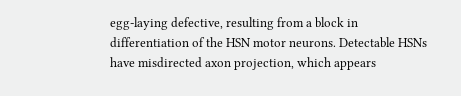egg-laying defective, resulting from a block in differentiation of the HSN motor neurons. Detectable HSNs have misdirected axon projection, which appears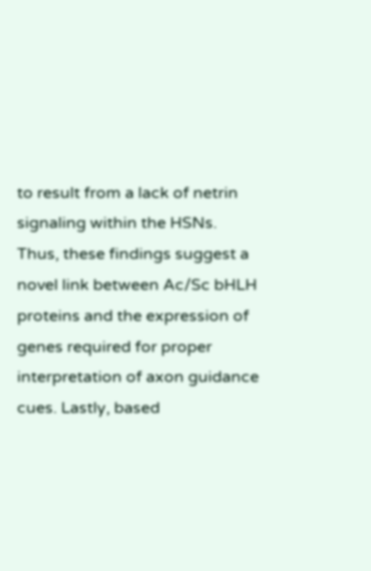to result from a lack of netrin signaling within the HSNs. Thus, these findings suggest a novel link between Ac/Sc bHLH proteins and the expression of genes required for proper interpretation of axon guidance cues. Lastly, based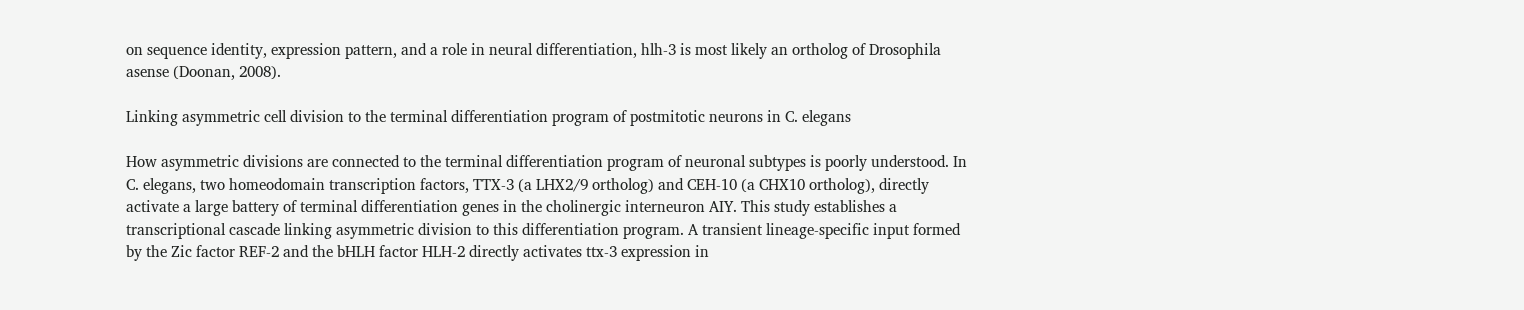on sequence identity, expression pattern, and a role in neural differentiation, hlh-3 is most likely an ortholog of Drosophila asense (Doonan, 2008).

Linking asymmetric cell division to the terminal differentiation program of postmitotic neurons in C. elegans

How asymmetric divisions are connected to the terminal differentiation program of neuronal subtypes is poorly understood. In C. elegans, two homeodomain transcription factors, TTX-3 (a LHX2/9 ortholog) and CEH-10 (a CHX10 ortholog), directly activate a large battery of terminal differentiation genes in the cholinergic interneuron AIY. This study establishes a transcriptional cascade linking asymmetric division to this differentiation program. A transient lineage-specific input formed by the Zic factor REF-2 and the bHLH factor HLH-2 directly activates ttx-3 expression in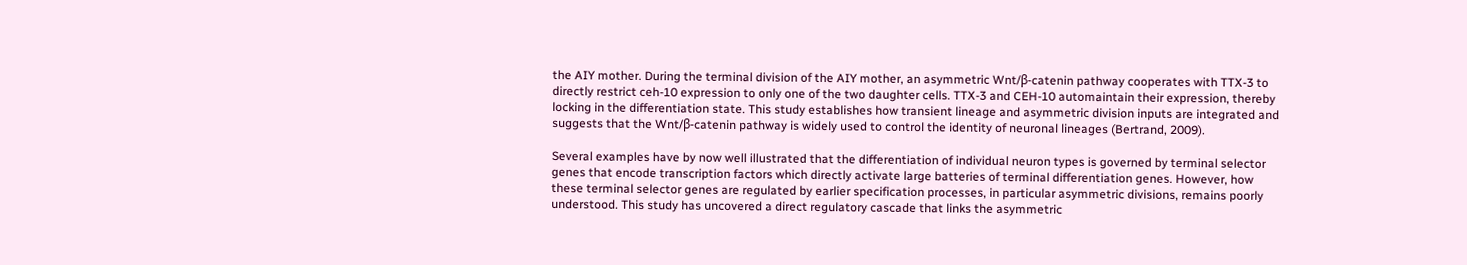the AIY mother. During the terminal division of the AIY mother, an asymmetric Wnt/β-catenin pathway cooperates with TTX-3 to directly restrict ceh-10 expression to only one of the two daughter cells. TTX-3 and CEH-10 automaintain their expression, thereby locking in the differentiation state. This study establishes how transient lineage and asymmetric division inputs are integrated and suggests that the Wnt/β-catenin pathway is widely used to control the identity of neuronal lineages (Bertrand, 2009).

Several examples have by now well illustrated that the differentiation of individual neuron types is governed by terminal selector genes that encode transcription factors which directly activate large batteries of terminal differentiation genes. However, how these terminal selector genes are regulated by earlier specification processes, in particular asymmetric divisions, remains poorly understood. This study has uncovered a direct regulatory cascade that links the asymmetric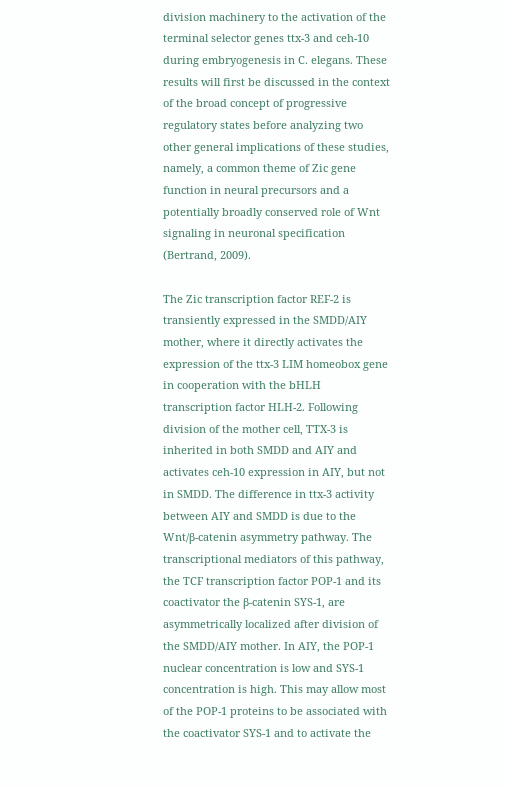division machinery to the activation of the terminal selector genes ttx-3 and ceh-10 during embryogenesis in C. elegans. These results will first be discussed in the context of the broad concept of progressive regulatory states before analyzing two other general implications of these studies, namely, a common theme of Zic gene function in neural precursors and a potentially broadly conserved role of Wnt signaling in neuronal specification (Bertrand, 2009).

The Zic transcription factor REF-2 is transiently expressed in the SMDD/AIY mother, where it directly activates the expression of the ttx-3 LIM homeobox gene in cooperation with the bHLH transcription factor HLH-2. Following division of the mother cell, TTX-3 is inherited in both SMDD and AIY and activates ceh-10 expression in AIY, but not in SMDD. The difference in ttx-3 activity between AIY and SMDD is due to the Wnt/β-catenin asymmetry pathway. The transcriptional mediators of this pathway, the TCF transcription factor POP-1 and its coactivator the β-catenin SYS-1, are asymmetrically localized after division of the SMDD/AIY mother. In AIY, the POP-1 nuclear concentration is low and SYS-1 concentration is high. This may allow most of the POP-1 proteins to be associated with the coactivator SYS-1 and to activate the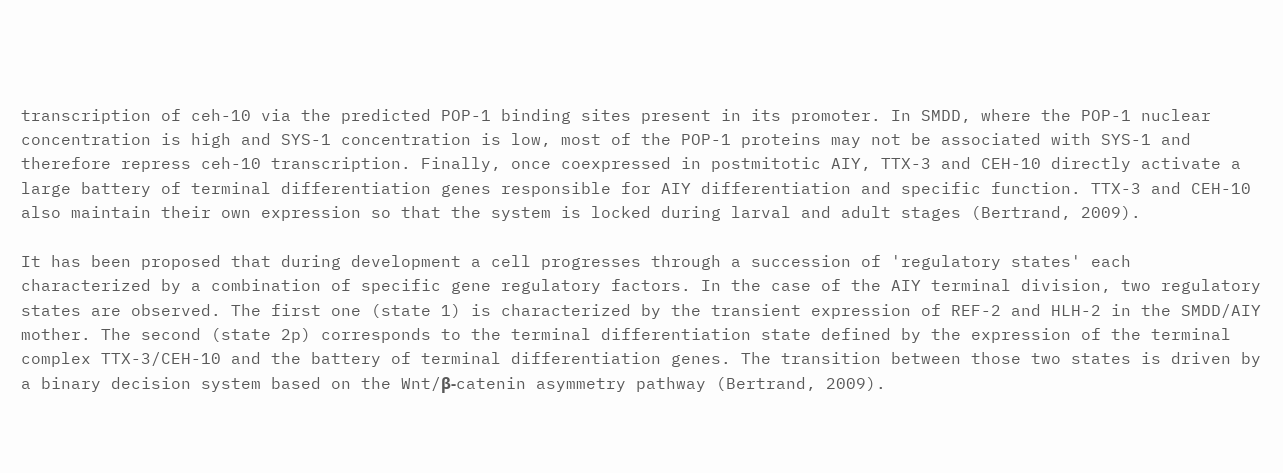transcription of ceh-10 via the predicted POP-1 binding sites present in its promoter. In SMDD, where the POP-1 nuclear concentration is high and SYS-1 concentration is low, most of the POP-1 proteins may not be associated with SYS-1 and therefore repress ceh-10 transcription. Finally, once coexpressed in postmitotic AIY, TTX-3 and CEH-10 directly activate a large battery of terminal differentiation genes responsible for AIY differentiation and specific function. TTX-3 and CEH-10 also maintain their own expression so that the system is locked during larval and adult stages (Bertrand, 2009).

It has been proposed that during development a cell progresses through a succession of 'regulatory states' each characterized by a combination of specific gene regulatory factors. In the case of the AIY terminal division, two regulatory states are observed. The first one (state 1) is characterized by the transient expression of REF-2 and HLH-2 in the SMDD/AIY mother. The second (state 2p) corresponds to the terminal differentiation state defined by the expression of the terminal complex TTX-3/CEH-10 and the battery of terminal differentiation genes. The transition between those two states is driven by a binary decision system based on the Wnt/β-catenin asymmetry pathway (Bertrand, 2009).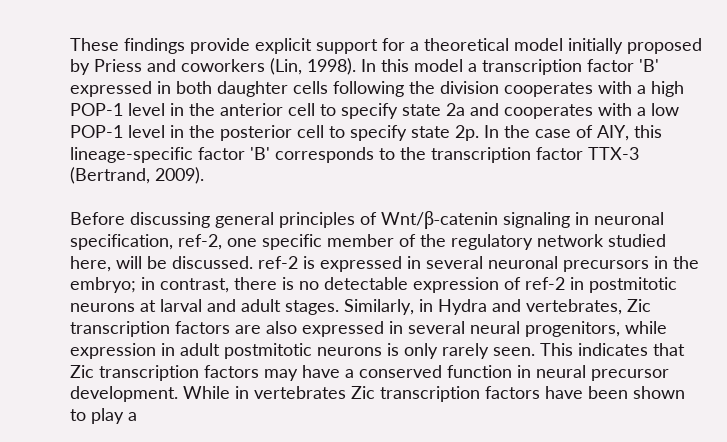These findings provide explicit support for a theoretical model initially proposed by Priess and coworkers (Lin, 1998). In this model a transcription factor 'B' expressed in both daughter cells following the division cooperates with a high POP-1 level in the anterior cell to specify state 2a and cooperates with a low POP-1 level in the posterior cell to specify state 2p. In the case of AIY, this lineage-specific factor 'B' corresponds to the transcription factor TTX-3 (Bertrand, 2009).

Before discussing general principles of Wnt/β-catenin signaling in neuronal specification, ref-2, one specific member of the regulatory network studied here, will be discussed. ref-2 is expressed in several neuronal precursors in the embryo; in contrast, there is no detectable expression of ref-2 in postmitotic neurons at larval and adult stages. Similarly, in Hydra and vertebrates, Zic transcription factors are also expressed in several neural progenitors, while expression in adult postmitotic neurons is only rarely seen. This indicates that Zic transcription factors may have a conserved function in neural precursor development. While in vertebrates Zic transcription factors have been shown to play a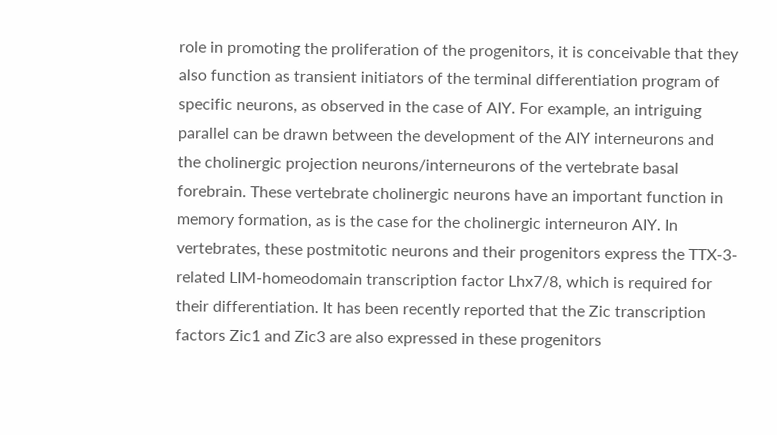role in promoting the proliferation of the progenitors, it is conceivable that they also function as transient initiators of the terminal differentiation program of specific neurons, as observed in the case of AIY. For example, an intriguing parallel can be drawn between the development of the AIY interneurons and the cholinergic projection neurons/interneurons of the vertebrate basal forebrain. These vertebrate cholinergic neurons have an important function in memory formation, as is the case for the cholinergic interneuron AIY. In vertebrates, these postmitotic neurons and their progenitors express the TTX-3-related LIM-homeodomain transcription factor Lhx7/8, which is required for their differentiation. It has been recently reported that the Zic transcription factors Zic1 and Zic3 are also expressed in these progenitors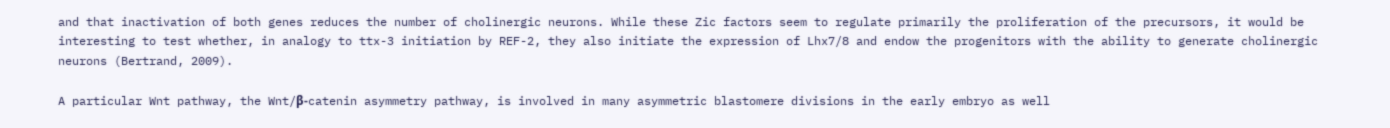and that inactivation of both genes reduces the number of cholinergic neurons. While these Zic factors seem to regulate primarily the proliferation of the precursors, it would be interesting to test whether, in analogy to ttx-3 initiation by REF-2, they also initiate the expression of Lhx7/8 and endow the progenitors with the ability to generate cholinergic neurons (Bertrand, 2009).

A particular Wnt pathway, the Wnt/β-catenin asymmetry pathway, is involved in many asymmetric blastomere divisions in the early embryo as well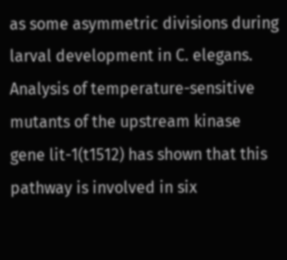as some asymmetric divisions during larval development in C. elegans. Analysis of temperature-sensitive mutants of the upstream kinase gene lit-1(t1512) has shown that this pathway is involved in six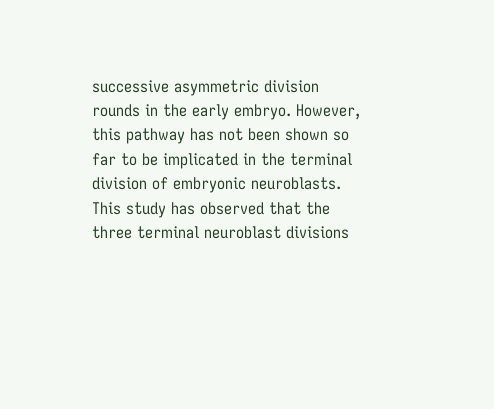successive asymmetric division rounds in the early embryo. However, this pathway has not been shown so far to be implicated in the terminal division of embryonic neuroblasts. This study has observed that the three terminal neuroblast divisions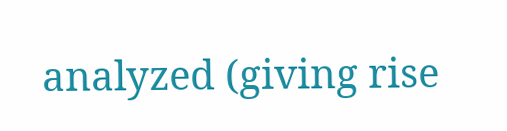analyzed (giving rise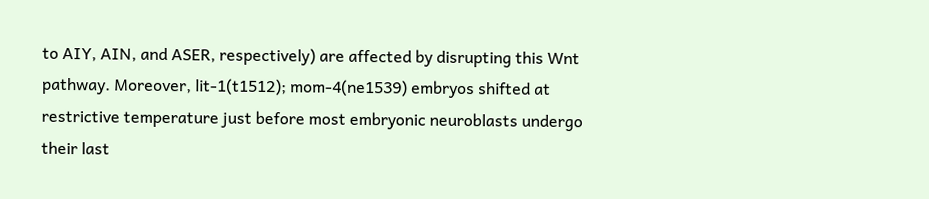to AIY, AIN, and ASER, respectively) are affected by disrupting this Wnt pathway. Moreover, lit-1(t1512); mom-4(ne1539) embryos shifted at restrictive temperature just before most embryonic neuroblasts undergo their last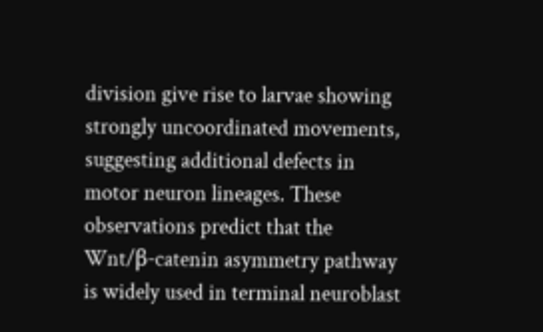division give rise to larvae showing strongly uncoordinated movements, suggesting additional defects in motor neuron lineages. These observations predict that the Wnt/β-catenin asymmetry pathway is widely used in terminal neuroblast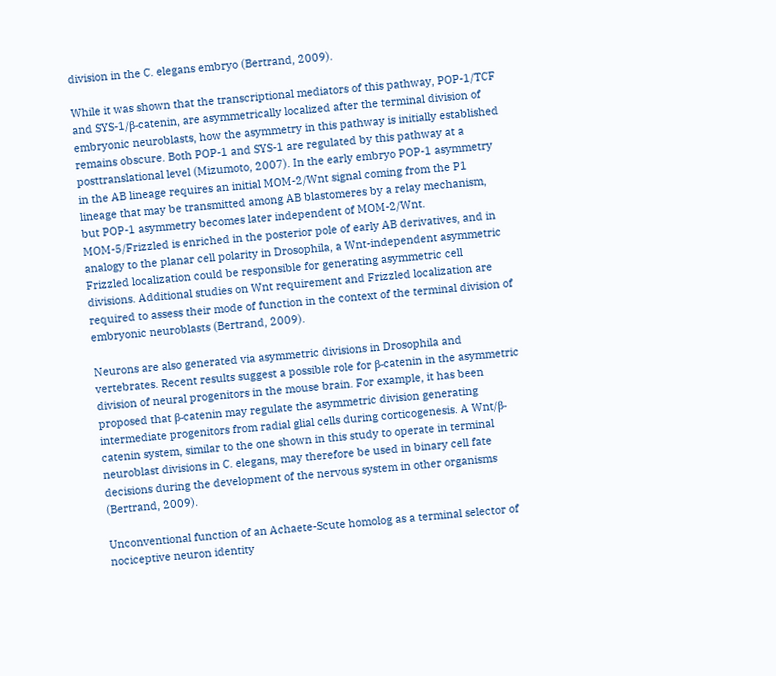division in the C. elegans embryo (Bertrand, 2009).

While it was shown that the transcriptional mediators of this pathway, POP-1/TCF and SYS-1/β-catenin, are asymmetrically localized after the terminal division of embryonic neuroblasts, how the asymmetry in this pathway is initially established remains obscure. Both POP-1 and SYS-1 are regulated by this pathway at a posttranslational level (Mizumoto, 2007). In the early embryo POP-1 asymmetry in the AB lineage requires an initial MOM-2/Wnt signal coming from the P1 lineage that may be transmitted among AB blastomeres by a relay mechanism, but POP-1 asymmetry becomes later independent of MOM-2/Wnt. MOM-5/Frizzled is enriched in the posterior pole of early AB derivatives, and in analogy to the planar cell polarity in Drosophila, a Wnt-independent asymmetric Frizzled localization could be responsible for generating asymmetric cell divisions. Additional studies on Wnt requirement and Frizzled localization are required to assess their mode of function in the context of the terminal division of embryonic neuroblasts (Bertrand, 2009).

Neurons are also generated via asymmetric divisions in Drosophila and vertebrates. Recent results suggest a possible role for β-catenin in the asymmetric division of neural progenitors in the mouse brain. For example, it has been proposed that β-catenin may regulate the asymmetric division generating intermediate progenitors from radial glial cells during corticogenesis. A Wnt/β-catenin system, similar to the one shown in this study to operate in terminal neuroblast divisions in C. elegans, may therefore be used in binary cell fate decisions during the development of the nervous system in other organisms (Bertrand, 2009).

Unconventional function of an Achaete-Scute homolog as a terminal selector of nociceptive neuron identity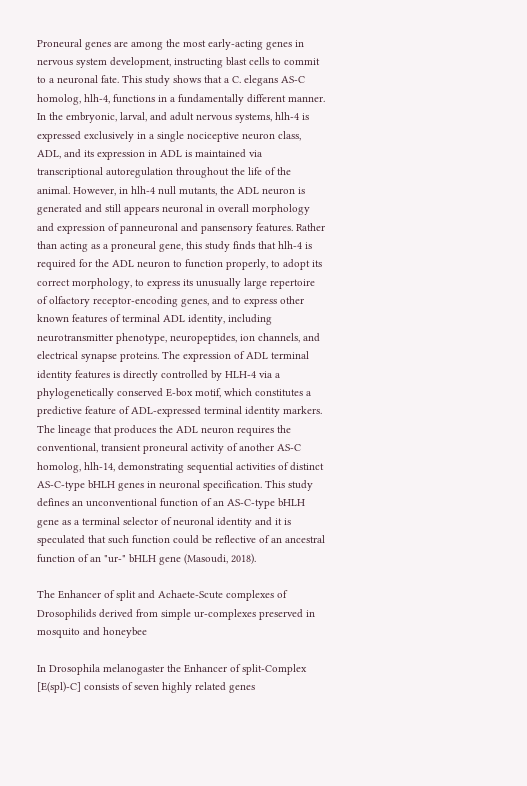Proneural genes are among the most early-acting genes in nervous system development, instructing blast cells to commit to a neuronal fate. This study shows that a C. elegans AS-C homolog, hlh-4, functions in a fundamentally different manner. In the embryonic, larval, and adult nervous systems, hlh-4 is expressed exclusively in a single nociceptive neuron class, ADL, and its expression in ADL is maintained via transcriptional autoregulation throughout the life of the animal. However, in hlh-4 null mutants, the ADL neuron is generated and still appears neuronal in overall morphology and expression of panneuronal and pansensory features. Rather than acting as a proneural gene, this study finds that hlh-4 is required for the ADL neuron to function properly, to adopt its correct morphology, to express its unusually large repertoire of olfactory receptor-encoding genes, and to express other known features of terminal ADL identity, including neurotransmitter phenotype, neuropeptides, ion channels, and electrical synapse proteins. The expression of ADL terminal identity features is directly controlled by HLH-4 via a phylogenetically conserved E-box motif, which constitutes a predictive feature of ADL-expressed terminal identity markers. The lineage that produces the ADL neuron requires the conventional, transient proneural activity of another AS-C homolog, hlh-14, demonstrating sequential activities of distinct AS-C-type bHLH genes in neuronal specification. This study defines an unconventional function of an AS-C-type bHLH gene as a terminal selector of neuronal identity and it is speculated that such function could be reflective of an ancestral function of an "ur-" bHLH gene (Masoudi, 2018).

The Enhancer of split and Achaete-Scute complexes of Drosophilids derived from simple ur-complexes preserved in mosquito and honeybee

In Drosophila melanogaster the Enhancer of split-Complex [E(spl)-C] consists of seven highly related genes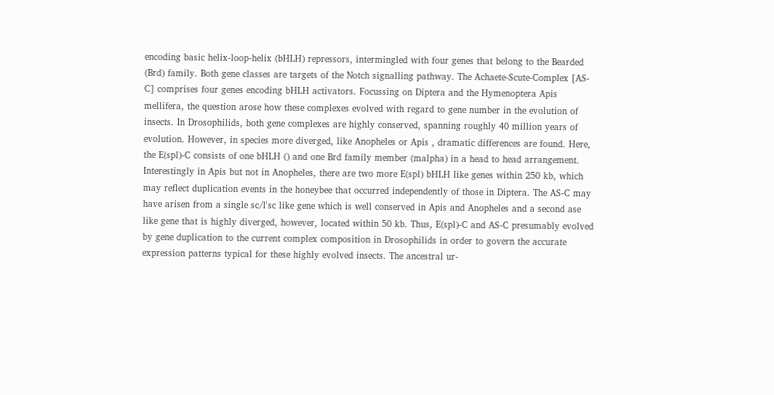encoding basic helix-loop-helix (bHLH) repressors, intermingled with four genes that belong to the Bearded (Brd) family. Both gene classes are targets of the Notch signalling pathway. The Achaete-Scute-Complex [AS-C] comprises four genes encoding bHLH activators. Focussing on Diptera and the Hymenoptera Apis mellifera, the question arose how these complexes evolved with regard to gene number in the evolution of insects. In Drosophilids, both gene complexes are highly conserved, spanning roughly 40 million years of evolution. However, in species more diverged, like Anopheles or Apis , dramatic differences are found. Here, the E(spl)-C consists of one bHLH () and one Brd family member (malpha) in a head to head arrangement. Interestingly in Apis but not in Anopheles, there are two more E(spl) bHLH like genes within 250 kb, which may reflect duplication events in the honeybee that occurred independently of those in Diptera. The AS-C may have arisen from a single sc/l'sc like gene which is well conserved in Apis and Anopheles and a second ase like gene that is highly diverged, however, located within 50 kb. Thus, E(spl)-C and AS-C presumably evolved by gene duplication to the current complex composition in Drosophilids in order to govern the accurate expression patterns typical for these highly evolved insects. The ancestral ur-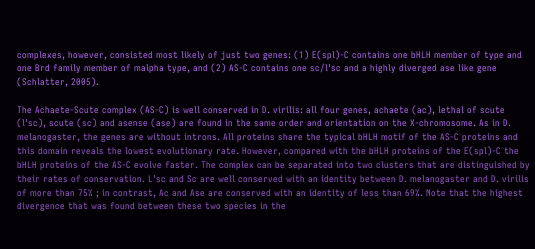complexes, however, consisted most likely of just two genes: (1) E(spl)-C contains one bHLH member of type and one Brd family member of malpha type, and (2) AS-C contains one sc/l'sc and a highly diverged ase like gene (Schlatter, 2005).

The Achaete-Scute complex (AS-C) is well conserved in D. virilis: all four genes, achaete (ac), lethal of scute (l'sc), scute (sc) and asense (ase) are found in the same order and orientation on the X-chromosome. As in D. melanogaster, the genes are without introns. All proteins share the typical bHLH motif of the AS-C proteins and this domain reveals the lowest evolutionary rate. However, compared with the bHLH proteins of the E(spl)-C the bHLH proteins of the AS-C evolve faster. The complex can be separated into two clusters that are distinguished by their rates of conservation. L'sc and Sc are well conserved with an identity between D. melanogaster and D. virilis of more than 75% ; in contrast, Ac and Ase are conserved with an identity of less than 69%. Note that the highest divergence that was found between these two species in the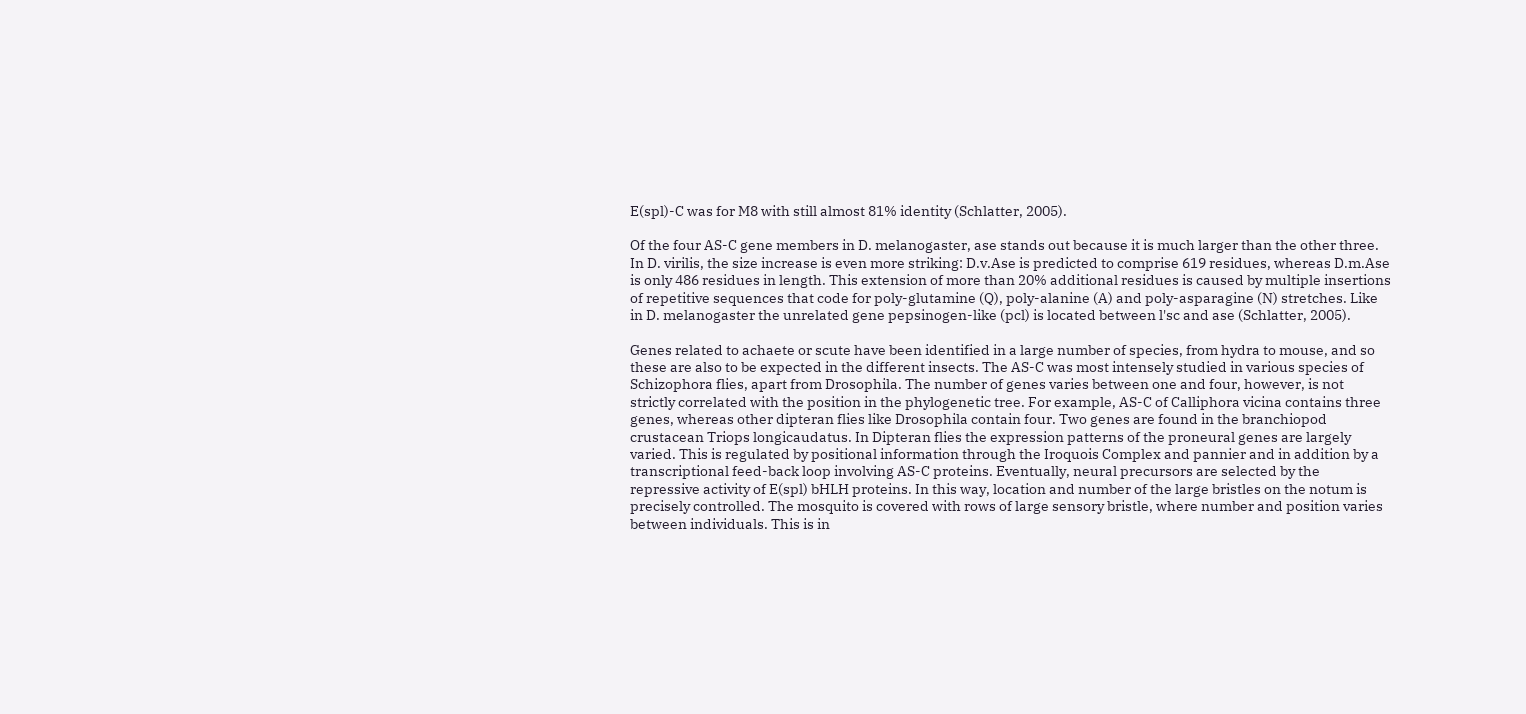E(spl)-C was for M8 with still almost 81% identity (Schlatter, 2005).

Of the four AS-C gene members in D. melanogaster, ase stands out because it is much larger than the other three. In D. virilis, the size increase is even more striking: D.v.Ase is predicted to comprise 619 residues, whereas D.m.Ase is only 486 residues in length. This extension of more than 20% additional residues is caused by multiple insertions of repetitive sequences that code for poly-glutamine (Q), poly-alanine (A) and poly-asparagine (N) stretches. Like in D. melanogaster the unrelated gene pepsinogen-like (pcl) is located between l'sc and ase (Schlatter, 2005).

Genes related to achaete or scute have been identified in a large number of species, from hydra to mouse, and so these are also to be expected in the different insects. The AS-C was most intensely studied in various species of Schizophora flies, apart from Drosophila. The number of genes varies between one and four, however, is not strictly correlated with the position in the phylogenetic tree. For example, AS-C of Calliphora vicina contains three genes, whereas other dipteran flies like Drosophila contain four. Two genes are found in the branchiopod crustacean Triops longicaudatus. In Dipteran flies the expression patterns of the proneural genes are largely varied. This is regulated by positional information through the Iroquois Complex and pannier and in addition by a transcriptional feed-back loop involving AS-C proteins. Eventually, neural precursors are selected by the repressive activity of E(spl) bHLH proteins. In this way, location and number of the large bristles on the notum is precisely controlled. The mosquito is covered with rows of large sensory bristle, where number and position varies between individuals. This is in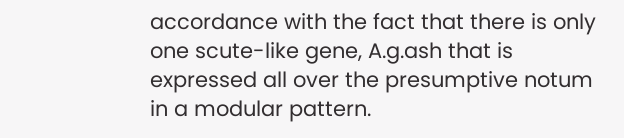accordance with the fact that there is only one scute-like gene, A.g.ash that is expressed all over the presumptive notum in a modular pattern.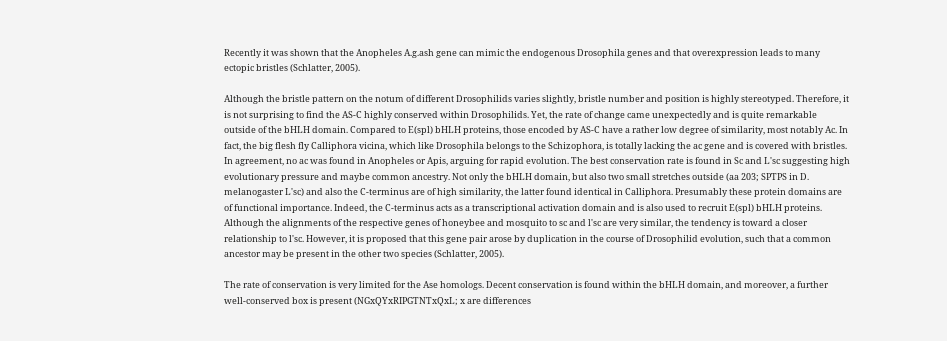Recently it was shown that the Anopheles A.g.ash gene can mimic the endogenous Drosophila genes and that overexpression leads to many ectopic bristles (Schlatter, 2005).

Although the bristle pattern on the notum of different Drosophilids varies slightly, bristle number and position is highly stereotyped. Therefore, it is not surprising to find the AS-C highly conserved within Drosophilids. Yet, the rate of change came unexpectedly and is quite remarkable outside of the bHLH domain. Compared to E(spl) bHLH proteins, those encoded by AS-C have a rather low degree of similarity, most notably Ac. In fact, the big flesh fly Calliphora vicina, which like Drosophila belongs to the Schizophora, is totally lacking the ac gene and is covered with bristles. In agreement, no ac was found in Anopheles or Apis, arguing for rapid evolution. The best conservation rate is found in Sc and L'sc suggesting high evolutionary pressure and maybe common ancestry. Not only the bHLH domain, but also two small stretches outside (aa 203; SPTPS in D. melanogaster L'sc) and also the C-terminus are of high similarity, the latter found identical in Calliphora. Presumably these protein domains are of functional importance. Indeed, the C-terminus acts as a transcriptional activation domain and is also used to recruit E(spl) bHLH proteins. Although the alignments of the respective genes of honeybee and mosquito to sc and l'sc are very similar, the tendency is toward a closer relationship to l'sc. However, it is proposed that this gene pair arose by duplication in the course of Drosophilid evolution, such that a common ancestor may be present in the other two species (Schlatter, 2005).

The rate of conservation is very limited for the Ase homologs. Decent conservation is found within the bHLH domain, and moreover, a further well-conserved box is present (NGxQYxRIPGTNTxQxL; x are differences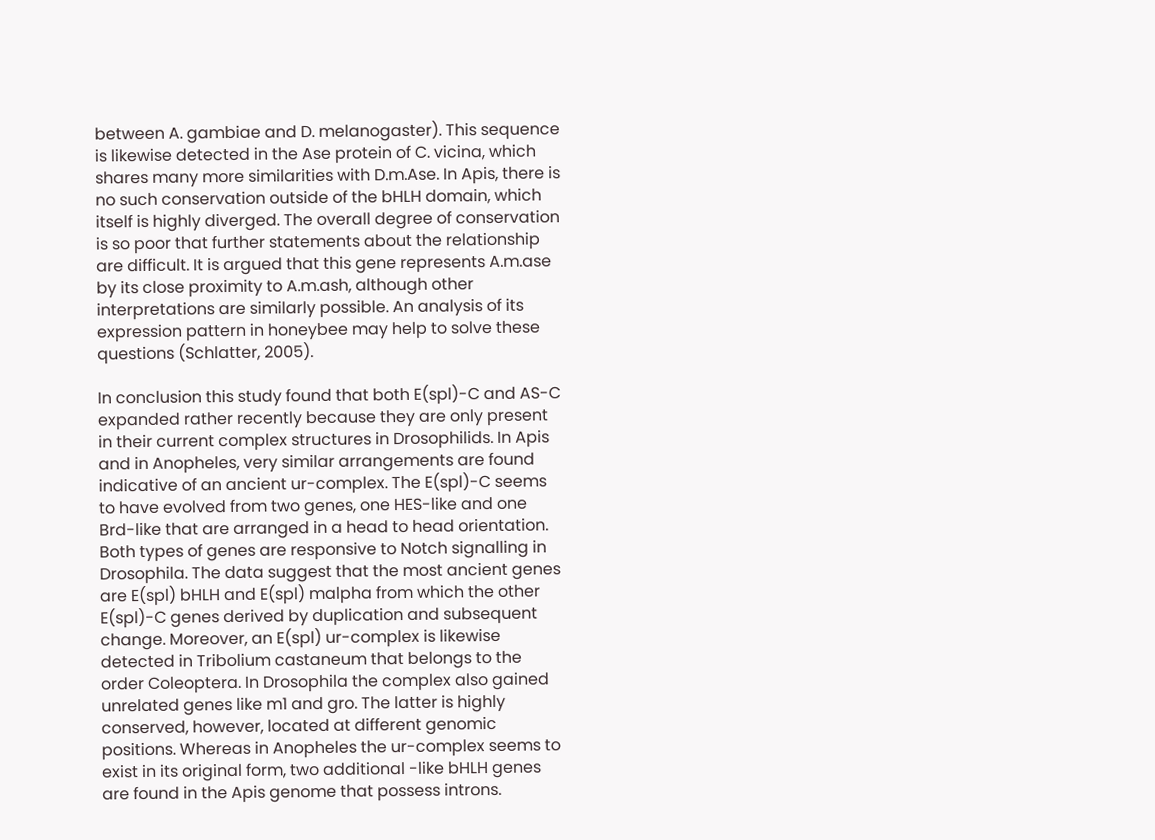between A. gambiae and D. melanogaster). This sequence is likewise detected in the Ase protein of C. vicina, which shares many more similarities with D.m.Ase. In Apis, there is no such conservation outside of the bHLH domain, which itself is highly diverged. The overall degree of conservation is so poor that further statements about the relationship are difficult. It is argued that this gene represents A.m.ase by its close proximity to A.m.ash, although other interpretations are similarly possible. An analysis of its expression pattern in honeybee may help to solve these questions (Schlatter, 2005).

In conclusion this study found that both E(spl)-C and AS-C expanded rather recently because they are only present in their current complex structures in Drosophilids. In Apis and in Anopheles, very similar arrangements are found indicative of an ancient ur-complex. The E(spl)-C seems to have evolved from two genes, one HES-like and one Brd-like that are arranged in a head to head orientation. Both types of genes are responsive to Notch signalling in Drosophila. The data suggest that the most ancient genes are E(spl) bHLH and E(spl) malpha from which the other E(spl)-C genes derived by duplication and subsequent change. Moreover, an E(spl) ur-complex is likewise detected in Tribolium castaneum that belongs to the order Coleoptera. In Drosophila the complex also gained unrelated genes like m1 and gro. The latter is highly conserved, however, located at different genomic positions. Whereas in Anopheles the ur-complex seems to exist in its original form, two additional -like bHLH genes are found in the Apis genome that possess introns.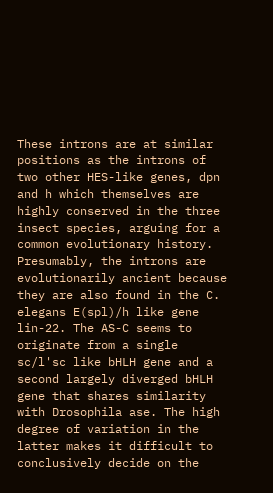These introns are at similar positions as the introns of two other HES-like genes, dpn and h which themselves are highly conserved in the three insect species, arguing for a common evolutionary history. Presumably, the introns are evolutionarily ancient because they are also found in the C. elegans E(spl)/h like gene lin-22. The AS-C seems to originate from a single sc/l'sc like bHLH gene and a second largely diverged bHLH gene that shares similarity with Drosophila ase. The high degree of variation in the latter makes it difficult to conclusively decide on the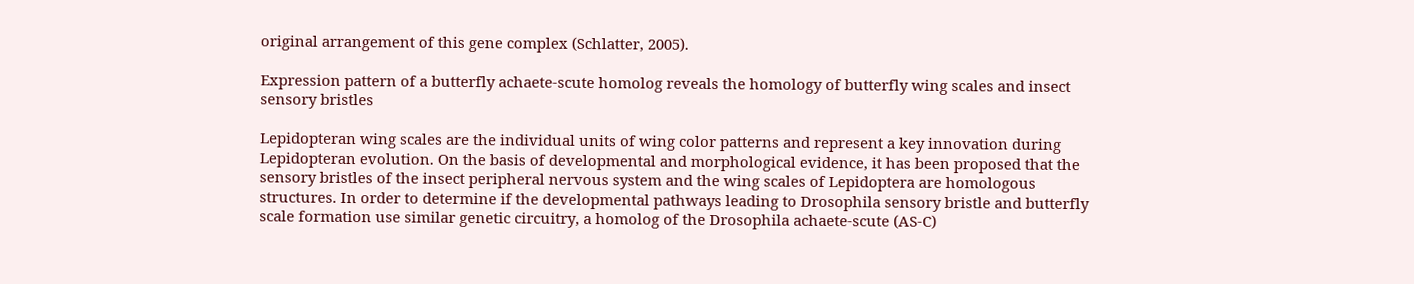original arrangement of this gene complex (Schlatter, 2005).

Expression pattern of a butterfly achaete-scute homolog reveals the homology of butterfly wing scales and insect sensory bristles

Lepidopteran wing scales are the individual units of wing color patterns and represent a key innovation during Lepidopteran evolution. On the basis of developmental and morphological evidence, it has been proposed that the sensory bristles of the insect peripheral nervous system and the wing scales of Lepidoptera are homologous structures. In order to determine if the developmental pathways leading to Drosophila sensory bristle and butterfly scale formation use similar genetic circuitry, a homolog of the Drosophila achaete-scute (AS-C)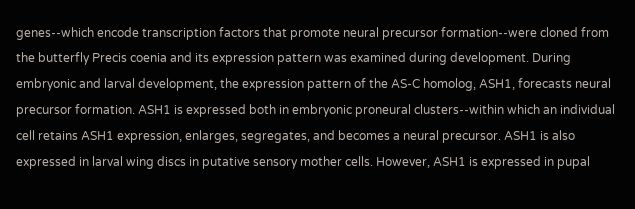genes--which encode transcription factors that promote neural precursor formation--were cloned from the butterfly Precis coenia and its expression pattern was examined during development. During embryonic and larval development, the expression pattern of the AS-C homolog, ASH1, forecasts neural precursor formation. ASH1 is expressed both in embryonic proneural clusters--within which an individual cell retains ASH1 expression, enlarges, segregates, and becomes a neural precursor. ASH1 is also expressed in larval wing discs in putative sensory mother cells. However, ASH1 is expressed in pupal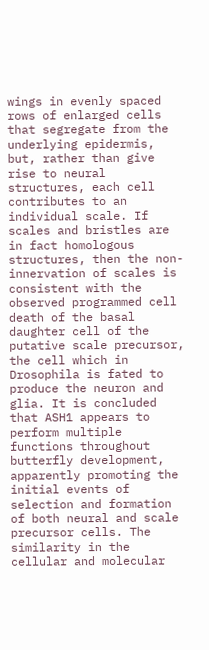wings in evenly spaced rows of enlarged cells that segregate from the underlying epidermis, but, rather than give rise to neural structures, each cell contributes to an individual scale. If scales and bristles are in fact homologous structures, then the non-innervation of scales is consistent with the observed programmed cell death of the basal daughter cell of the putative scale precursor, the cell which in Drosophila is fated to produce the neuron and glia. It is concluded that ASH1 appears to perform multiple functions throughout butterfly development, apparently promoting the initial events of selection and formation of both neural and scale precursor cells. The similarity in the cellular and molecular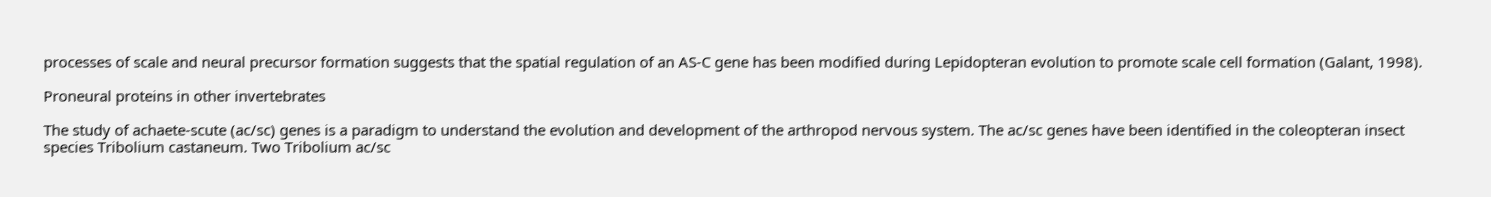processes of scale and neural precursor formation suggests that the spatial regulation of an AS-C gene has been modified during Lepidopteran evolution to promote scale cell formation (Galant, 1998).

Proneural proteins in other invertebrates

The study of achaete-scute (ac/sc) genes is a paradigm to understand the evolution and development of the arthropod nervous system. The ac/sc genes have been identified in the coleopteran insect species Tribolium castaneum. Two Tribolium ac/sc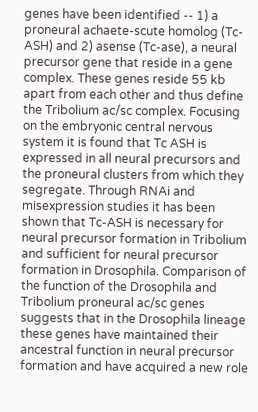genes have been identified -- 1) a proneural achaete-scute homolog (Tc-ASH) and 2) asense (Tc-ase), a neural precursor gene that reside in a gene complex. These genes reside 55 kb apart from each other and thus define the Tribolium ac/sc complex. Focusing on the embryonic central nervous system it is found that Tc ASH is expressed in all neural precursors and the proneural clusters from which they segregate. Through RNAi and misexpression studies it has been shown that Tc-ASH is necessary for neural precursor formation in Tribolium and sufficient for neural precursor formation in Drosophila. Comparison of the function of the Drosophila and Tribolium proneural ac/sc genes suggests that in the Drosophila lineage these genes have maintained their ancestral function in neural precursor formation and have acquired a new role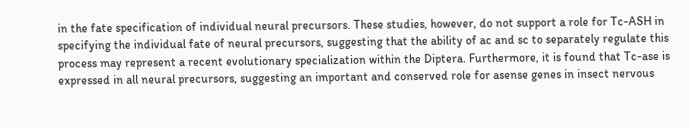in the fate specification of individual neural precursors. These studies, however, do not support a role for Tc-ASH in specifying the individual fate of neural precursors, suggesting that the ability of ac and sc to separately regulate this process may represent a recent evolutionary specialization within the Diptera. Furthermore, it is found that Tc-ase is expressed in all neural precursors, suggesting an important and conserved role for asense genes in insect nervous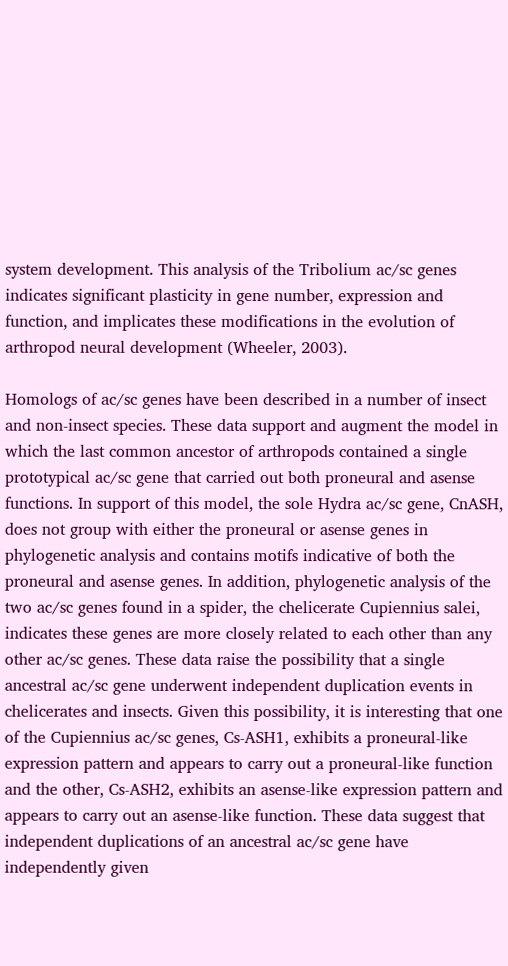system development. This analysis of the Tribolium ac/sc genes indicates significant plasticity in gene number, expression and function, and implicates these modifications in the evolution of arthropod neural development (Wheeler, 2003).

Homologs of ac/sc genes have been described in a number of insect and non-insect species. These data support and augment the model in which the last common ancestor of arthropods contained a single prototypical ac/sc gene that carried out both proneural and asense functions. In support of this model, the sole Hydra ac/sc gene, CnASH, does not group with either the proneural or asense genes in phylogenetic analysis and contains motifs indicative of both the proneural and asense genes. In addition, phylogenetic analysis of the two ac/sc genes found in a spider, the chelicerate Cupiennius salei, indicates these genes are more closely related to each other than any other ac/sc genes. These data raise the possibility that a single ancestral ac/sc gene underwent independent duplication events in chelicerates and insects. Given this possibility, it is interesting that one of the Cupiennius ac/sc genes, Cs-ASH1, exhibits a proneural-like expression pattern and appears to carry out a proneural-like function and the other, Cs-ASH2, exhibits an asense-like expression pattern and appears to carry out an asense-like function. These data suggest that independent duplications of an ancestral ac/sc gene have independently given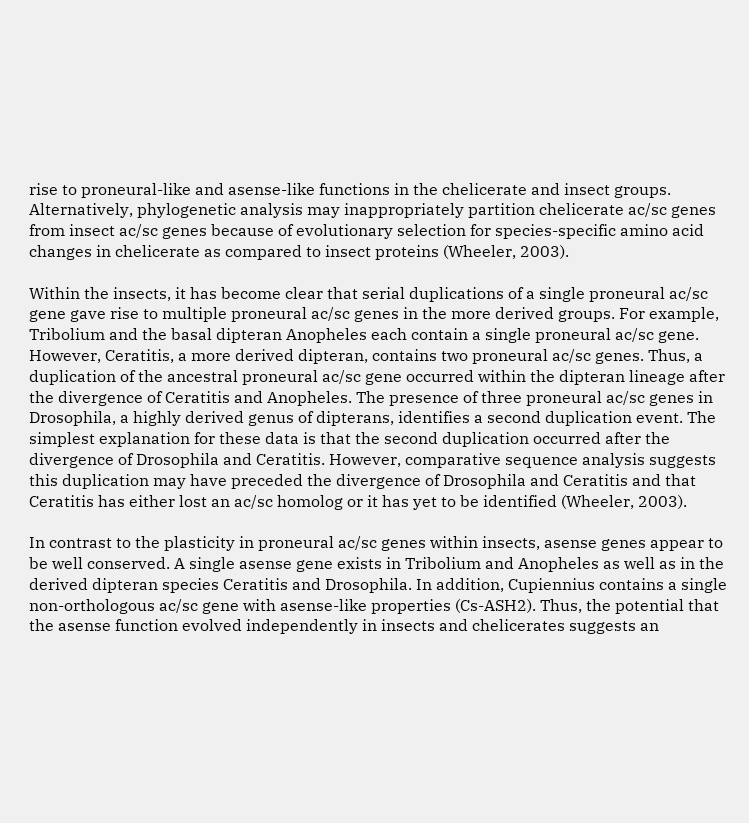rise to proneural-like and asense-like functions in the chelicerate and insect groups. Alternatively, phylogenetic analysis may inappropriately partition chelicerate ac/sc genes from insect ac/sc genes because of evolutionary selection for species-specific amino acid changes in chelicerate as compared to insect proteins (Wheeler, 2003).

Within the insects, it has become clear that serial duplications of a single proneural ac/sc gene gave rise to multiple proneural ac/sc genes in the more derived groups. For example, Tribolium and the basal dipteran Anopheles each contain a single proneural ac/sc gene. However, Ceratitis, a more derived dipteran, contains two proneural ac/sc genes. Thus, a duplication of the ancestral proneural ac/sc gene occurred within the dipteran lineage after the divergence of Ceratitis and Anopheles. The presence of three proneural ac/sc genes in Drosophila, a highly derived genus of dipterans, identifies a second duplication event. The simplest explanation for these data is that the second duplication occurred after the divergence of Drosophila and Ceratitis. However, comparative sequence analysis suggests this duplication may have preceded the divergence of Drosophila and Ceratitis and that Ceratitis has either lost an ac/sc homolog or it has yet to be identified (Wheeler, 2003).

In contrast to the plasticity in proneural ac/sc genes within insects, asense genes appear to be well conserved. A single asense gene exists in Tribolium and Anopheles as well as in the derived dipteran species Ceratitis and Drosophila. In addition, Cupiennius contains a single non-orthologous ac/sc gene with asense-like properties (Cs-ASH2). Thus, the potential that the asense function evolved independently in insects and chelicerates suggests an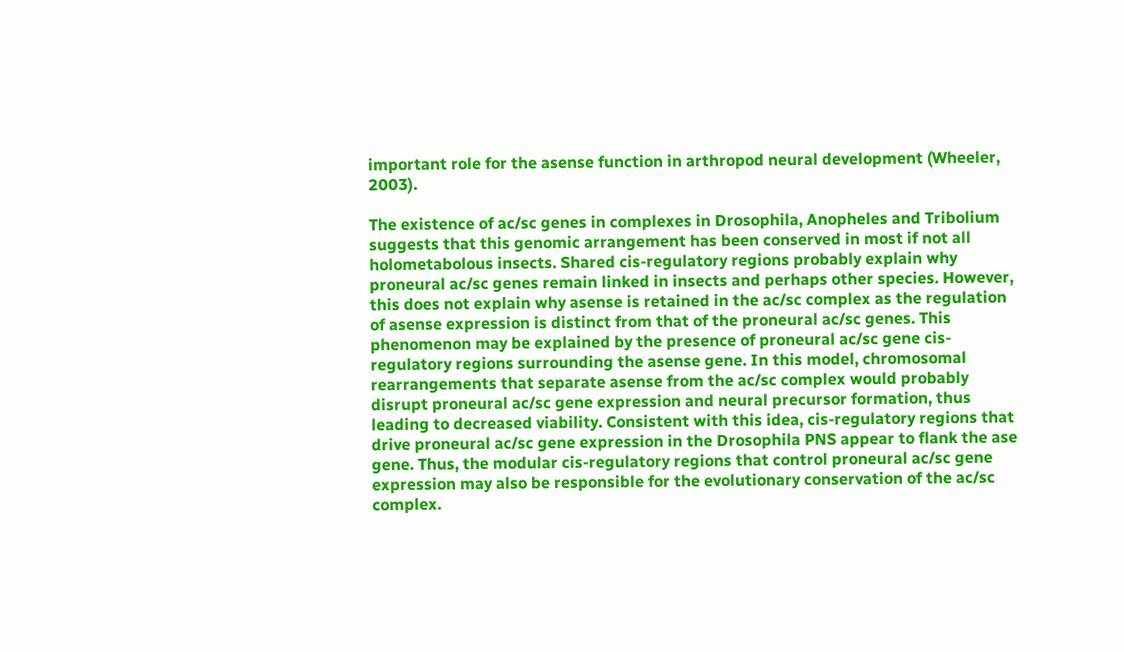important role for the asense function in arthropod neural development (Wheeler, 2003).

The existence of ac/sc genes in complexes in Drosophila, Anopheles and Tribolium suggests that this genomic arrangement has been conserved in most if not all holometabolous insects. Shared cis-regulatory regions probably explain why proneural ac/sc genes remain linked in insects and perhaps other species. However, this does not explain why asense is retained in the ac/sc complex as the regulation of asense expression is distinct from that of the proneural ac/sc genes. This phenomenon may be explained by the presence of proneural ac/sc gene cis-regulatory regions surrounding the asense gene. In this model, chromosomal rearrangements that separate asense from the ac/sc complex would probably disrupt proneural ac/sc gene expression and neural precursor formation, thus leading to decreased viability. Consistent with this idea, cis-regulatory regions that drive proneural ac/sc gene expression in the Drosophila PNS appear to flank the ase gene. Thus, the modular cis-regulatory regions that control proneural ac/sc gene expression may also be responsible for the evolutionary conservation of the ac/sc complex.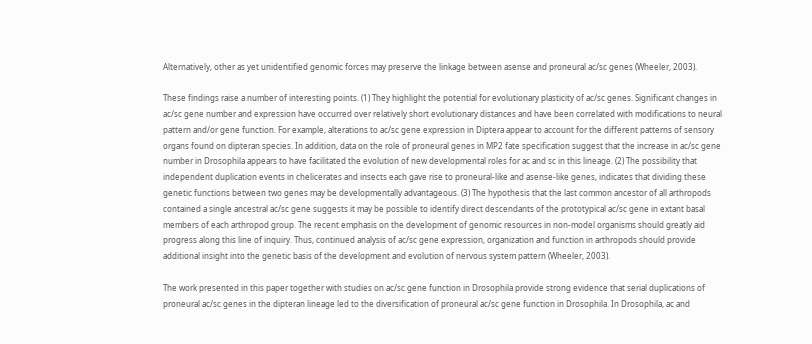Alternatively, other as yet unidentified genomic forces may preserve the linkage between asense and proneural ac/sc genes (Wheeler, 2003).

These findings raise a number of interesting points. (1) They highlight the potential for evolutionary plasticity of ac/sc genes. Significant changes in ac/sc gene number and expression have occurred over relatively short evolutionary distances and have been correlated with modifications to neural pattern and/or gene function. For example, alterations to ac/sc gene expression in Diptera appear to account for the different patterns of sensory organs found on dipteran species. In addition, data on the role of proneural genes in MP2 fate specification suggest that the increase in ac/sc gene number in Drosophila appears to have facilitated the evolution of new developmental roles for ac and sc in this lineage. (2) The possibility that independent duplication events in chelicerates and insects each gave rise to proneural-like and asense-like genes, indicates that dividing these genetic functions between two genes may be developmentally advantageous. (3) The hypothesis that the last common ancestor of all arthropods contained a single ancestral ac/sc gene suggests it may be possible to identify direct descendants of the prototypical ac/sc gene in extant basal members of each arthropod group. The recent emphasis on the development of genomic resources in non-model organisms should greatly aid progress along this line of inquiry. Thus, continued analysis of ac/sc gene expression, organization and function in arthropods should provide additional insight into the genetic basis of the development and evolution of nervous system pattern (Wheeler, 2003).

The work presented in this paper together with studies on ac/sc gene function in Drosophila provide strong evidence that serial duplications of proneural ac/sc genes in the dipteran lineage led to the diversification of proneural ac/sc gene function in Drosophila. In Drosophila, ac and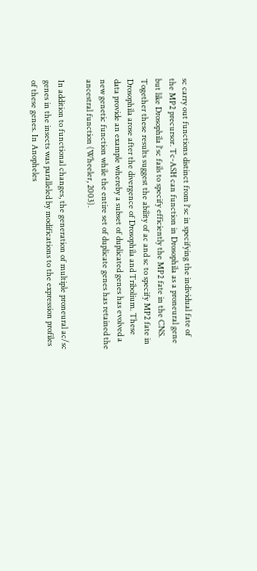sc carry out functions distinct from l'sc in specifying the individual fate of the MP2 precursor. Tc-ASH can function in Drosophila as a proneural gene but like Drosophila l'sc fails to specify efficiently the MP2 fate in the CNS. Together these results suggest the ability of ac and sc to specify MP2 fate in Drosophila arose after the divergence of Drosophila and Tribolium. These data provide an example whereby a subset of duplicated genes has evolved a new genetic function while the entire set of duplicate genes has retained the ancestral function (Wheeler, 2003).

In addition to functional changes, the generation of multiple proneural ac/sc genes in the insects was paralleled by modifications to the expression profiles of these genes. In Anopheles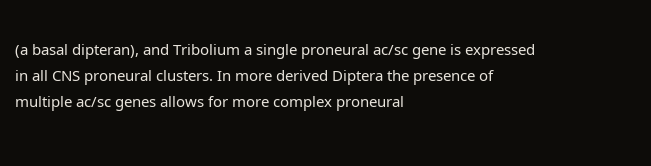(a basal dipteran), and Tribolium a single proneural ac/sc gene is expressed in all CNS proneural clusters. In more derived Diptera the presence of multiple ac/sc genes allows for more complex proneural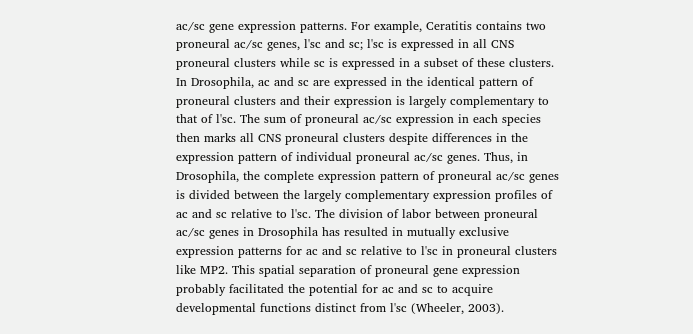ac/sc gene expression patterns. For example, Ceratitis contains two proneural ac/sc genes, l'sc and sc; l'sc is expressed in all CNS proneural clusters while sc is expressed in a subset of these clusters. In Drosophila, ac and sc are expressed in the identical pattern of proneural clusters and their expression is largely complementary to that of l'sc. The sum of proneural ac/sc expression in each species then marks all CNS proneural clusters despite differences in the expression pattern of individual proneural ac/sc genes. Thus, in Drosophila, the complete expression pattern of proneural ac/sc genes is divided between the largely complementary expression profiles of ac and sc relative to l'sc. The division of labor between proneural ac/sc genes in Drosophila has resulted in mutually exclusive expression patterns for ac and sc relative to l'sc in proneural clusters like MP2. This spatial separation of proneural gene expression probably facilitated the potential for ac and sc to acquire developmental functions distinct from l'sc (Wheeler, 2003).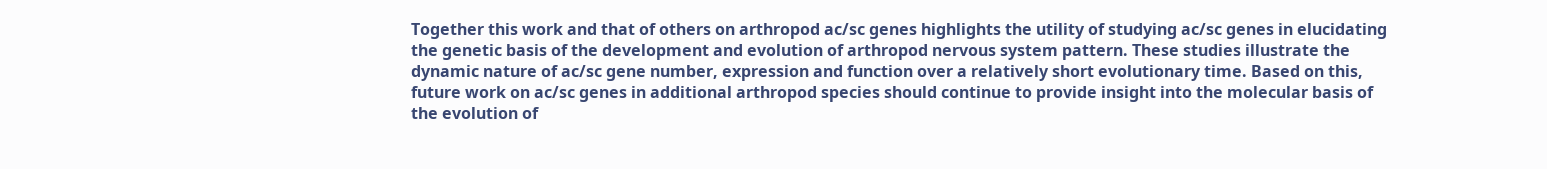Together this work and that of others on arthropod ac/sc genes highlights the utility of studying ac/sc genes in elucidating the genetic basis of the development and evolution of arthropod nervous system pattern. These studies illustrate the dynamic nature of ac/sc gene number, expression and function over a relatively short evolutionary time. Based on this, future work on ac/sc genes in additional arthropod species should continue to provide insight into the molecular basis of the evolution of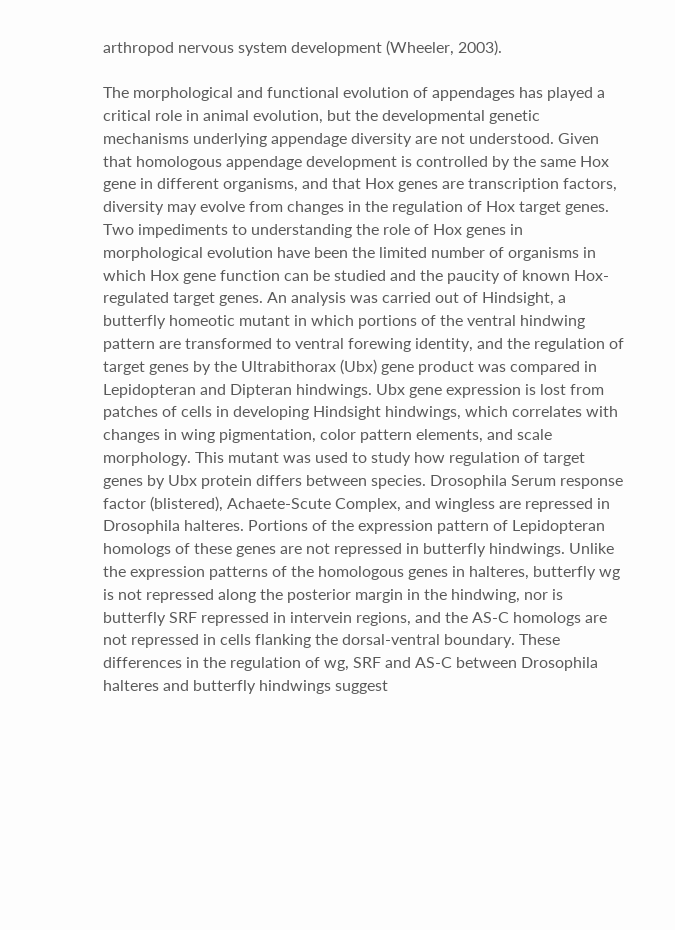arthropod nervous system development (Wheeler, 2003).

The morphological and functional evolution of appendages has played a critical role in animal evolution, but the developmental genetic mechanisms underlying appendage diversity are not understood. Given that homologous appendage development is controlled by the same Hox gene in different organisms, and that Hox genes are transcription factors, diversity may evolve from changes in the regulation of Hox target genes. Two impediments to understanding the role of Hox genes in morphological evolution have been the limited number of organisms in which Hox gene function can be studied and the paucity of known Hox-regulated target genes. An analysis was carried out of Hindsight, a butterfly homeotic mutant in which portions of the ventral hindwing pattern are transformed to ventral forewing identity, and the regulation of target genes by the Ultrabithorax (Ubx) gene product was compared in Lepidopteran and Dipteran hindwings. Ubx gene expression is lost from patches of cells in developing Hindsight hindwings, which correlates with changes in wing pigmentation, color pattern elements, and scale morphology. This mutant was used to study how regulation of target genes by Ubx protein differs between species. Drosophila Serum response factor (blistered), Achaete-Scute Complex, and wingless are repressed in Drosophila halteres. Portions of the expression pattern of Lepidopteran homologs of these genes are not repressed in butterfly hindwings. Unlike the expression patterns of the homologous genes in halteres, butterfly wg is not repressed along the posterior margin in the hindwing, nor is butterfly SRF repressed in intervein regions, and the AS-C homologs are not repressed in cells flanking the dorsal-ventral boundary. These differences in the regulation of wg, SRF and AS-C between Drosophila halteres and butterfly hindwings suggest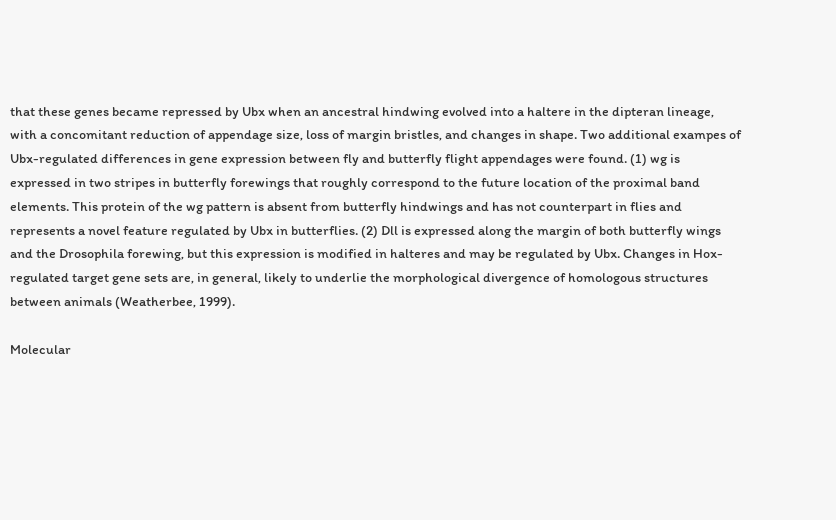that these genes became repressed by Ubx when an ancestral hindwing evolved into a haltere in the dipteran lineage, with a concomitant reduction of appendage size, loss of margin bristles, and changes in shape. Two additional exampes of Ubx-regulated differences in gene expression between fly and butterfly flight appendages were found. (1) wg is expressed in two stripes in butterfly forewings that roughly correspond to the future location of the proximal band elements. This protein of the wg pattern is absent from butterfly hindwings and has not counterpart in flies and represents a novel feature regulated by Ubx in butterflies. (2) Dll is expressed along the margin of both butterfly wings and the Drosophila forewing, but this expression is modified in halteres and may be regulated by Ubx. Changes in Hox-regulated target gene sets are, in general, likely to underlie the morphological divergence of homologous structures between animals (Weatherbee, 1999).

Molecular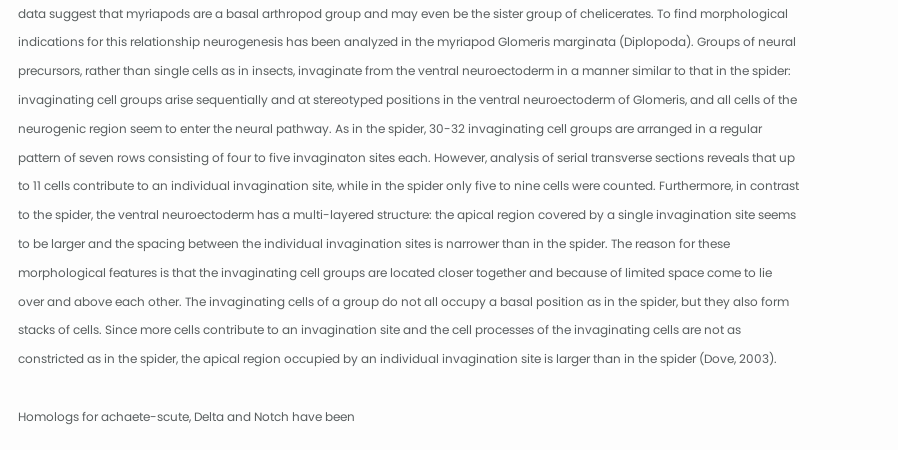data suggest that myriapods are a basal arthropod group and may even be the sister group of chelicerates. To find morphological indications for this relationship neurogenesis has been analyzed in the myriapod Glomeris marginata (Diplopoda). Groups of neural precursors, rather than single cells as in insects, invaginate from the ventral neuroectoderm in a manner similar to that in the spider: invaginating cell groups arise sequentially and at stereotyped positions in the ventral neuroectoderm of Glomeris, and all cells of the neurogenic region seem to enter the neural pathway. As in the spider, 30-32 invaginating cell groups are arranged in a regular pattern of seven rows consisting of four to five invaginaton sites each. However, analysis of serial transverse sections reveals that up to 11 cells contribute to an individual invagination site, while in the spider only five to nine cells were counted. Furthermore, in contrast to the spider, the ventral neuroectoderm has a multi-layered structure: the apical region covered by a single invagination site seems to be larger and the spacing between the individual invagination sites is narrower than in the spider. The reason for these morphological features is that the invaginating cell groups are located closer together and because of limited space come to lie over and above each other. The invaginating cells of a group do not all occupy a basal position as in the spider, but they also form stacks of cells. Since more cells contribute to an invagination site and the cell processes of the invaginating cells are not as constricted as in the spider, the apical region occupied by an individual invagination site is larger than in the spider (Dove, 2003).

Homologs for achaete-scute, Delta and Notch have been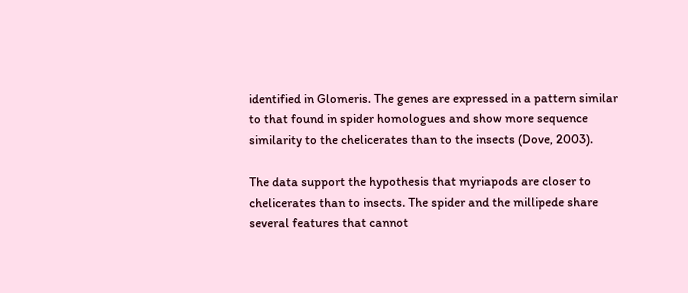identified in Glomeris. The genes are expressed in a pattern similar to that found in spider homologues and show more sequence similarity to the chelicerates than to the insects (Dove, 2003).

The data support the hypothesis that myriapods are closer to chelicerates than to insects. The spider and the millipede share several features that cannot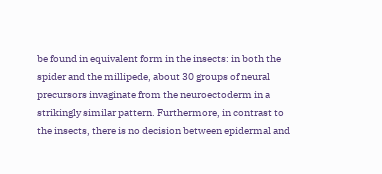be found in equivalent form in the insects: in both the spider and the millipede, about 30 groups of neural precursors invaginate from the neuroectoderm in a strikingly similar pattern. Furthermore, in contrast to the insects, there is no decision between epidermal and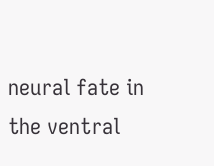neural fate in the ventral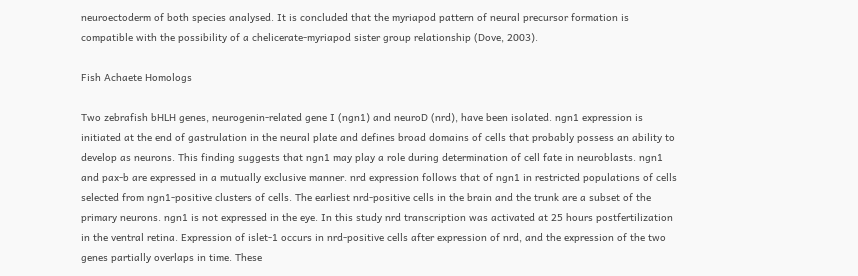neuroectoderm of both species analysed. It is concluded that the myriapod pattern of neural precursor formation is compatible with the possibility of a chelicerate-myriapod sister group relationship (Dove, 2003).

Fish Achaete Homologs

Two zebrafish bHLH genes, neurogenin-related gene I (ngn1) and neuroD (nrd), have been isolated. ngn1 expression is initiated at the end of gastrulation in the neural plate and defines broad domains of cells that probably possess an ability to develop as neurons. This finding suggests that ngn1 may play a role during determination of cell fate in neuroblasts. ngn1 and pax-b are expressed in a mutually exclusive manner. nrd expression follows that of ngn1 in restricted populations of cells selected from ngn1-positive clusters of cells. The earliest nrd-positive cells in the brain and the trunk are a subset of the primary neurons. ngn1 is not expressed in the eye. In this study nrd transcription was activated at 25 hours postfertilization in the ventral retina. Expression of islet-1 occurs in nrd-positive cells after expression of nrd, and the expression of the two genes partially overlaps in time. These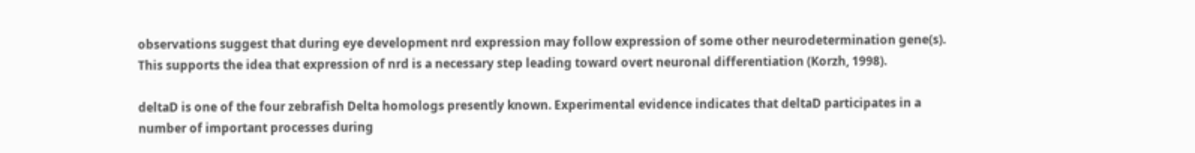observations suggest that during eye development nrd expression may follow expression of some other neurodetermination gene(s). This supports the idea that expression of nrd is a necessary step leading toward overt neuronal differentiation (Korzh, 1998).

deltaD is one of the four zebrafish Delta homologs presently known. Experimental evidence indicates that deltaD participates in a number of important processes during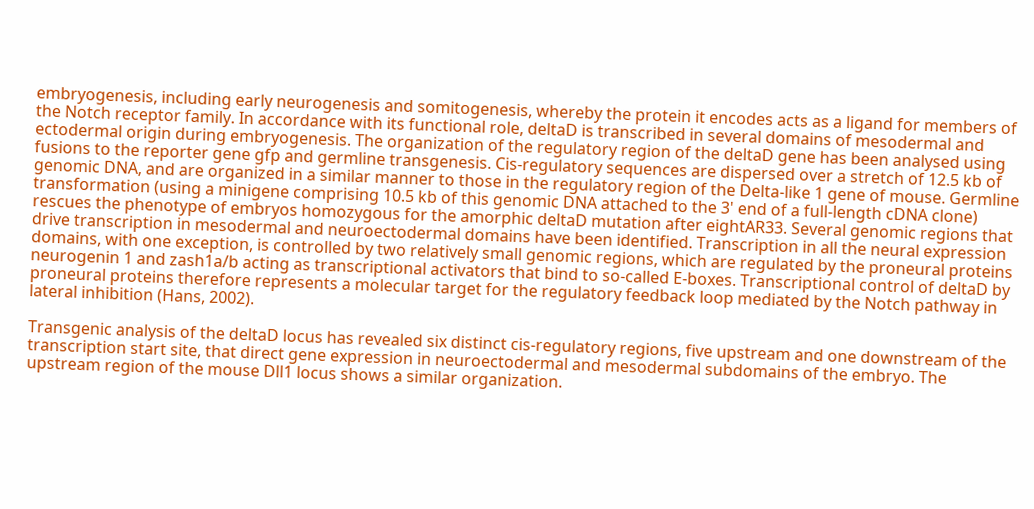embryogenesis, including early neurogenesis and somitogenesis, whereby the protein it encodes acts as a ligand for members of the Notch receptor family. In accordance with its functional role, deltaD is transcribed in several domains of mesodermal and ectodermal origin during embryogenesis. The organization of the regulatory region of the deltaD gene has been analysed using fusions to the reporter gene gfp and germline transgenesis. Cis-regulatory sequences are dispersed over a stretch of 12.5 kb of genomic DNA, and are organized in a similar manner to those in the regulatory region of the Delta-like 1 gene of mouse. Germline transformation (using a minigene comprising 10.5 kb of this genomic DNA attached to the 3' end of a full-length cDNA clone) rescues the phenotype of embryos homozygous for the amorphic deltaD mutation after eightAR33. Several genomic regions that drive transcription in mesodermal and neuroectodermal domains have been identified. Transcription in all the neural expression domains, with one exception, is controlled by two relatively small genomic regions, which are regulated by the proneural proteins neurogenin 1 and zash1a/b acting as transcriptional activators that bind to so-called E-boxes. Transcriptional control of deltaD by proneural proteins therefore represents a molecular target for the regulatory feedback loop mediated by the Notch pathway in lateral inhibition (Hans, 2002).

Transgenic analysis of the deltaD locus has revealed six distinct cis-regulatory regions, five upstream and one downstream of the transcription start site, that direct gene expression in neuroectodermal and mesodermal subdomains of the embryo. The upstream region of the mouse Dll1 locus shows a similar organization.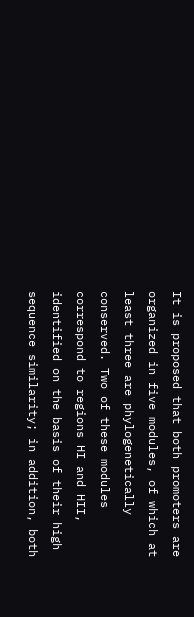It is proposed that both promoters are organized in five modules, of which at least three are phylogenetically conserved. Two of these modules correspond to regions HI and HII, identified on the basis of their high sequence similarity; in addition, both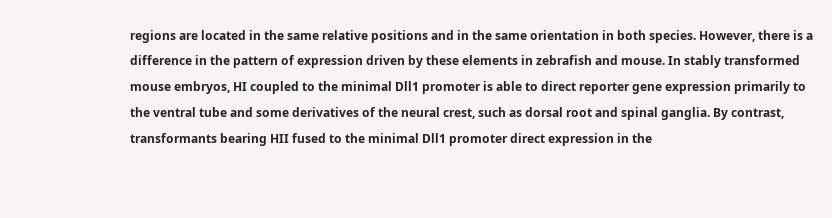regions are located in the same relative positions and in the same orientation in both species. However, there is a difference in the pattern of expression driven by these elements in zebrafish and mouse. In stably transformed mouse embryos, HI coupled to the minimal Dll1 promoter is able to direct reporter gene expression primarily to the ventral tube and some derivatives of the neural crest, such as dorsal root and spinal ganglia. By contrast, transformants bearing HII fused to the minimal Dll1 promoter direct expression in the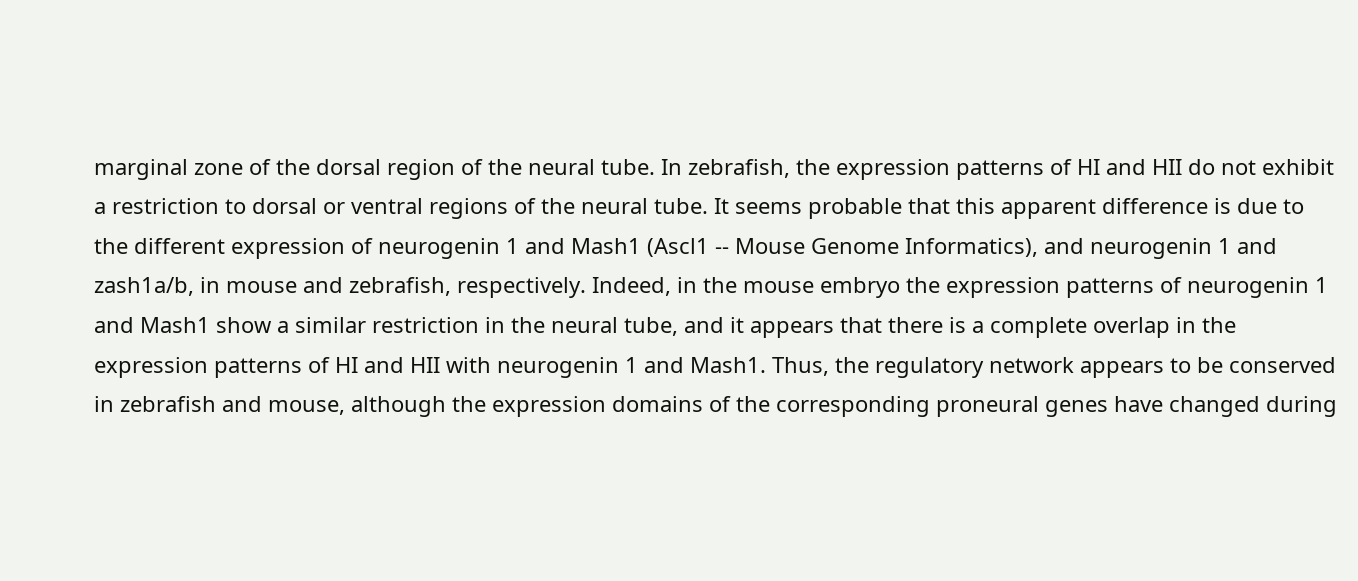marginal zone of the dorsal region of the neural tube. In zebrafish, the expression patterns of HI and HII do not exhibit a restriction to dorsal or ventral regions of the neural tube. It seems probable that this apparent difference is due to the different expression of neurogenin 1 and Mash1 (Ascl1 -- Mouse Genome Informatics), and neurogenin 1 and zash1a/b, in mouse and zebrafish, respectively. Indeed, in the mouse embryo the expression patterns of neurogenin 1 and Mash1 show a similar restriction in the neural tube, and it appears that there is a complete overlap in the expression patterns of HI and HII with neurogenin 1 and Mash1. Thus, the regulatory network appears to be conserved in zebrafish and mouse, although the expression domains of the corresponding proneural genes have changed during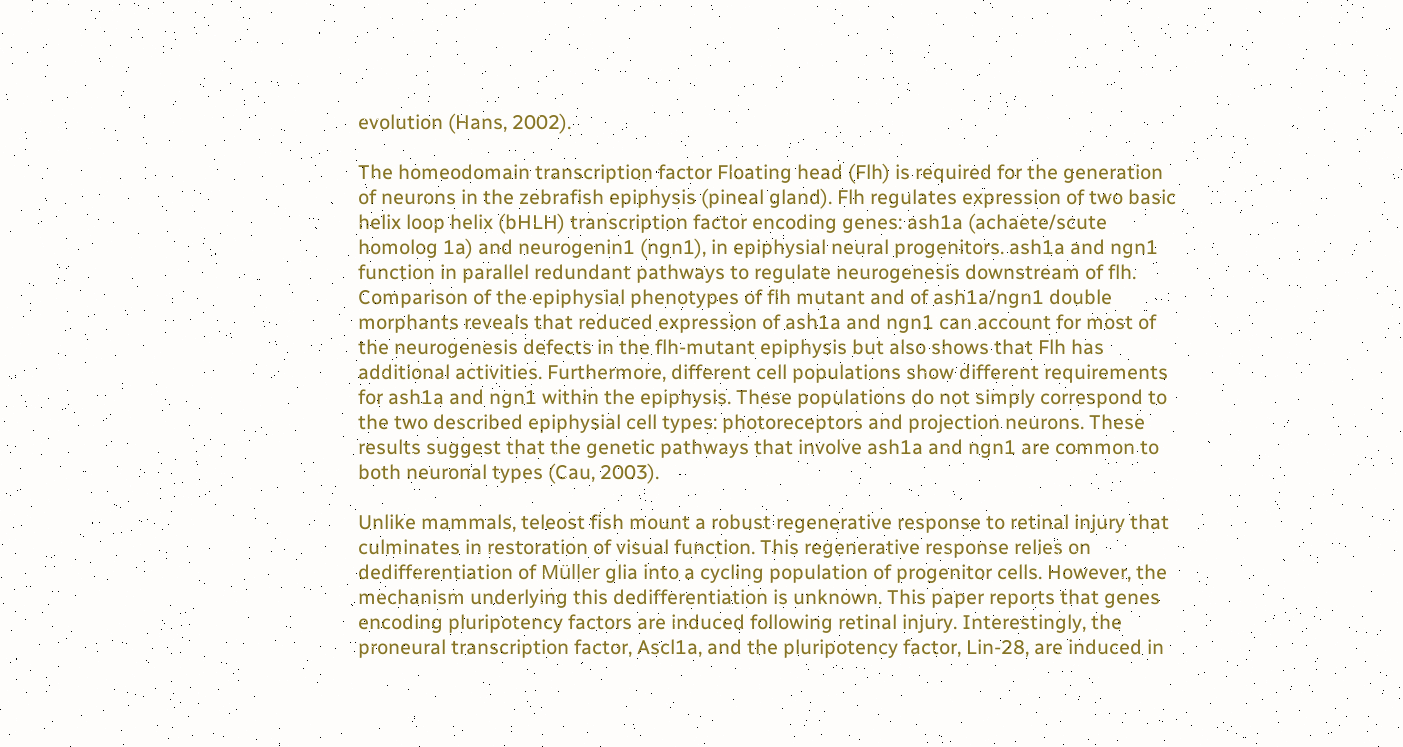evolution (Hans, 2002).

The homeodomain transcription factor Floating head (Flh) is required for the generation of neurons in the zebrafish epiphysis (pineal gland). Flh regulates expression of two basic helix loop helix (bHLH) transcription factor encoding genes: ash1a (achaete/scute homolog 1a) and neurogenin1 (ngn1), in epiphysial neural progenitors. ash1a and ngn1 function in parallel redundant pathways to regulate neurogenesis downstream of flh. Comparison of the epiphysial phenotypes of flh mutant and of ash1a/ngn1 double morphants reveals that reduced expression of ash1a and ngn1 can account for most of the neurogenesis defects in the flh-mutant epiphysis but also shows that Flh has additional activities. Furthermore, different cell populations show different requirements for ash1a and ngn1 within the epiphysis. These populations do not simply correspond to the two described epiphysial cell types: photoreceptors and projection neurons. These results suggest that the genetic pathways that involve ash1a and ngn1 are common to both neuronal types (Cau, 2003).

Unlike mammals, teleost fish mount a robust regenerative response to retinal injury that culminates in restoration of visual function. This regenerative response relies on dedifferentiation of Müller glia into a cycling population of progenitor cells. However, the mechanism underlying this dedifferentiation is unknown. This paper reports that genes encoding pluripotency factors are induced following retinal injury. Interestingly, the proneural transcription factor, Ascl1a, and the pluripotency factor, Lin-28, are induced in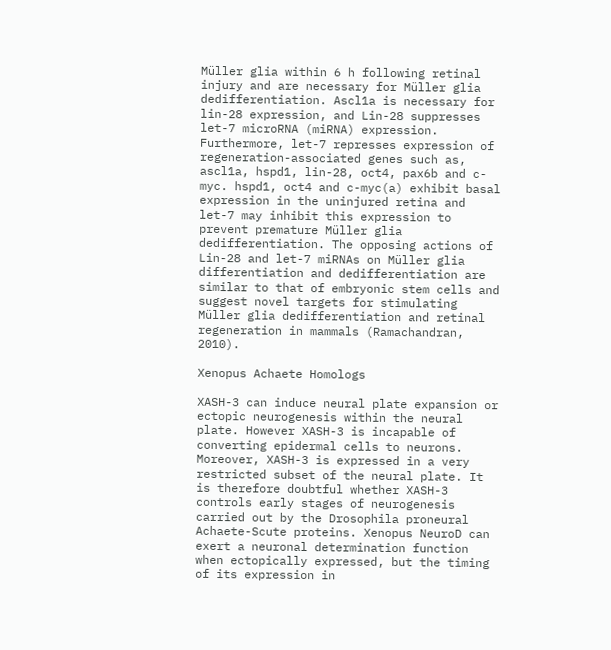Müller glia within 6 h following retinal injury and are necessary for Müller glia dedifferentiation. Ascl1a is necessary for lin-28 expression, and Lin-28 suppresses let-7 microRNA (miRNA) expression. Furthermore, let-7 represses expression of regeneration-associated genes such as, ascl1a, hspd1, lin-28, oct4, pax6b and c-myc. hspd1, oct4 and c-myc(a) exhibit basal expression in the uninjured retina and let-7 may inhibit this expression to prevent premature Müller glia dedifferentiation. The opposing actions of Lin-28 and let-7 miRNAs on Müller glia differentiation and dedifferentiation are similar to that of embryonic stem cells and suggest novel targets for stimulating Müller glia dedifferentiation and retinal regeneration in mammals (Ramachandran, 2010).

Xenopus Achaete Homologs

XASH-3 can induce neural plate expansion or ectopic neurogenesis within the neural plate. However XASH-3 is incapable of converting epidermal cells to neurons. Moreover, XASH-3 is expressed in a very restricted subset of the neural plate. It is therefore doubtful whether XASH-3 controls early stages of neurogenesis carried out by the Drosophila proneural Achaete-Scute proteins. Xenopus NeuroD can exert a neuronal determination function when ectopically expressed, but the timing of its expression in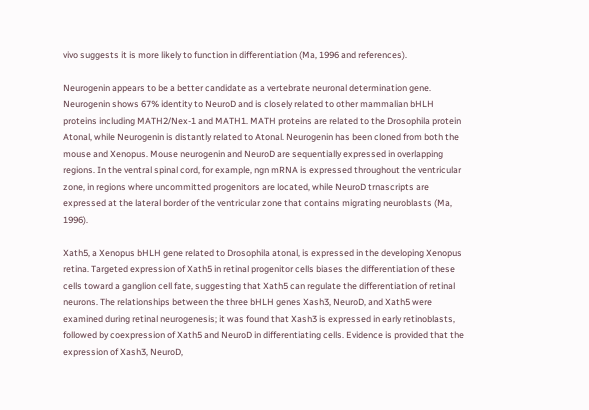vivo suggests it is more likely to function in differentiation (Ma, 1996 and references).

Neurogenin appears to be a better candidate as a vertebrate neuronal determination gene. Neurogenin shows 67% identity to NeuroD and is closely related to other mammalian bHLH proteins including MATH2/Nex-1 and MATH1. MATH proteins are related to the Drosophila protein Atonal, while Neurogenin is distantly related to Atonal. Neurogenin has been cloned from both the mouse and Xenopus. Mouse neurogenin and NeuroD are sequentially expressed in overlapping regions. In the ventral spinal cord, for example, ngn mRNA is expressed throughout the ventricular zone, in regions where uncommitted progenitors are located, while NeuroD trnascripts are expressed at the lateral border of the ventricular zone that contains migrating neuroblasts (Ma, 1996).

Xath5, a Xenopus bHLH gene related to Drosophila atonal, is expressed in the developing Xenopus retina. Targeted expression of Xath5 in retinal progenitor cells biases the differentiation of these cells toward a ganglion cell fate, suggesting that Xath5 can regulate the differentiation of retinal neurons. The relationships between the three bHLH genes Xash3, NeuroD, and Xath5 were examined during retinal neurogenesis; it was found that Xash3 is expressed in early retinoblasts, followed by coexpression of Xath5 and NeuroD in differentiating cells. Evidence is provided that the expression of Xash3, NeuroD,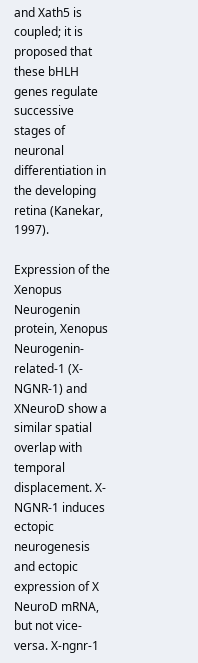and Xath5 is coupled; it is proposed that these bHLH genes regulate successive stages of neuronal differentiation in the developing retina (Kanekar, 1997).

Expression of the Xenopus Neurogenin protein, Xenopus Neurogenin-related-1 (X-NGNR-1) and XNeuroD show a similar spatial overlap with temporal displacement. X-NGNR-1 induces ectopic neurogenesis and ectopic expression of X NeuroD mRNA, but not vice-versa. X-ngnr-1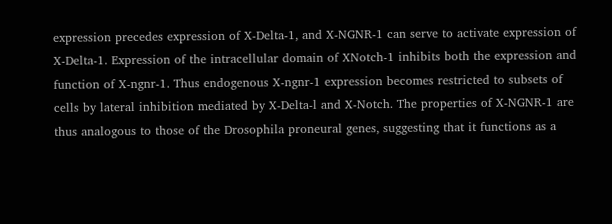expression precedes expression of X-Delta-1, and X-NGNR-1 can serve to activate expression of X-Delta-1. Expression of the intracellular domain of XNotch-1 inhibits both the expression and function of X-ngnr-1. Thus endogenous X-ngnr-1 expression becomes restricted to subsets of cells by lateral inhibition mediated by X-Delta-l and X-Notch. The properties of X-NGNR-1 are thus analogous to those of the Drosophila proneural genes, suggesting that it functions as a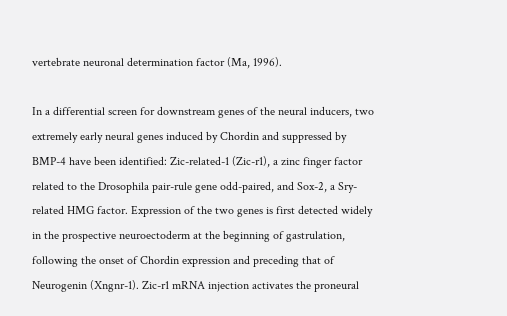vertebrate neuronal determination factor (Ma, 1996).

In a differential screen for downstream genes of the neural inducers, two extremely early neural genes induced by Chordin and suppressed by BMP-4 have been identified: Zic-related-1 (Zic-r1), a zinc finger factor related to the Drosophila pair-rule gene odd-paired, and Sox-2, a Sry-related HMG factor. Expression of the two genes is first detected widely in the prospective neuroectoderm at the beginning of gastrulation, following the onset of Chordin expression and preceding that of Neurogenin (Xngnr-1). Zic-r1 mRNA injection activates the proneural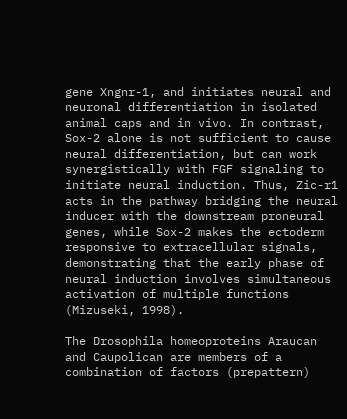gene Xngnr-1, and initiates neural and neuronal differentiation in isolated animal caps and in vivo. In contrast, Sox-2 alone is not sufficient to cause neural differentiation, but can work synergistically with FGF signaling to initiate neural induction. Thus, Zic-r1 acts in the pathway bridging the neural inducer with the downstream proneural genes, while Sox-2 makes the ectoderm responsive to extracellular signals, demonstrating that the early phase of neural induction involves simultaneous activation of multiple functions (Mizuseki, 1998).

The Drosophila homeoproteins Araucan and Caupolican are members of a combination of factors (prepattern)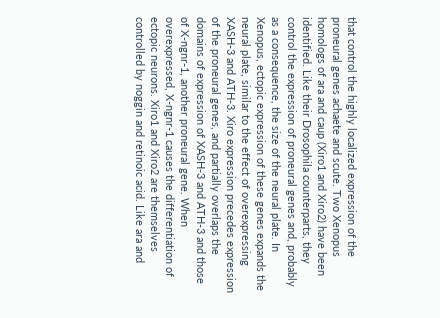that control the highly localized expression of the proneural genes achaete and scute. Two Xenopus homologs of ara and caup (Xiro1 and Xiro2) have been identified. Like their Drosophila counterparts, they control the expression of proneural genes and, probably as a consequence, the size of the neural plate. In Xenopus, ectopic expression of these genes expands the neural plate, similar to the effect of overexpressing XASH-3 and ATH-3. Xiro expression precedes expression of the proneural genes, and partially overlaps the domains of expression of XASH-3 and ATH-3 and those of X-ngnr-1, another proneural gene. When overexpressed, X-ngnr-1 causes the differentiation of ectopic neurons. Xiro1 and Xiro2 are themselves controlled by noggin and retinoic acid. Like ara and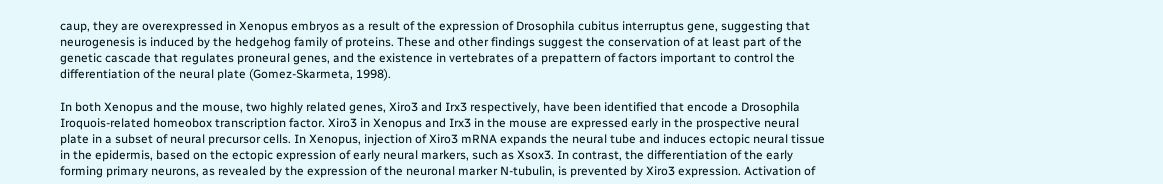caup, they are overexpressed in Xenopus embryos as a result of the expression of Drosophila cubitus interruptus gene, suggesting that neurogenesis is induced by the hedgehog family of proteins. These and other findings suggest the conservation of at least part of the genetic cascade that regulates proneural genes, and the existence in vertebrates of a prepattern of factors important to control the differentiation of the neural plate (Gomez-Skarmeta, 1998).

In both Xenopus and the mouse, two highly related genes, Xiro3 and Irx3 respectively, have been identified that encode a Drosophila Iroquois-related homeobox transcription factor. Xiro3 in Xenopus and Irx3 in the mouse are expressed early in the prospective neural plate in a subset of neural precursor cells. In Xenopus, injection of Xiro3 mRNA expands the neural tube and induces ectopic neural tissue in the epidermis, based on the ectopic expression of early neural markers, such as Xsox3. In contrast, the differentiation of the early forming primary neurons, as revealed by the expression of the neuronal marker N-tubulin, is prevented by Xiro3 expression. Activation of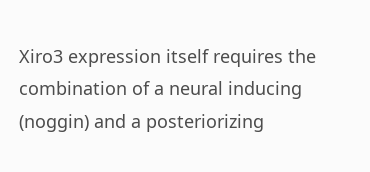Xiro3 expression itself requires the combination of a neural inducing (noggin) and a posteriorizing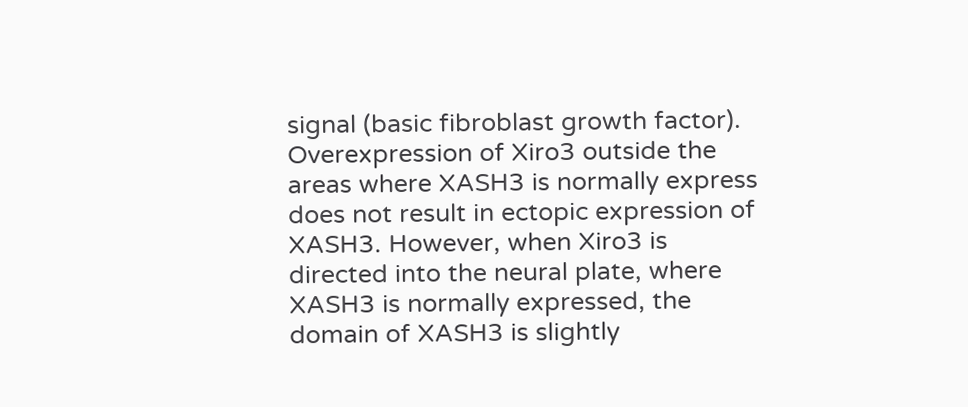signal (basic fibroblast growth factor). Overexpression of Xiro3 outside the areas where XASH3 is normally express does not result in ectopic expression of XASH3. However, when Xiro3 is directed into the neural plate, where XASH3 is normally expressed, the domain of XASH3 is slightly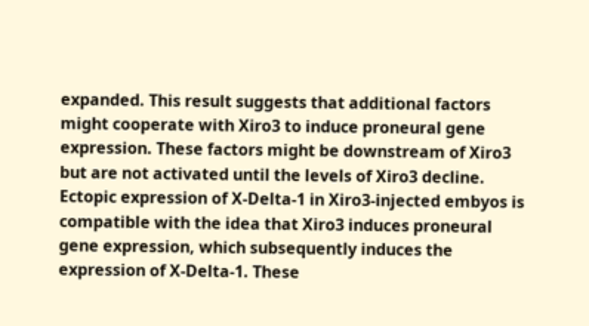expanded. This result suggests that additional factors might cooperate with Xiro3 to induce proneural gene expression. These factors might be downstream of Xiro3 but are not activated until the levels of Xiro3 decline. Ectopic expression of X-Delta-1 in Xiro3-injected embyos is compatible with the idea that Xiro3 induces proneural gene expression, which subsequently induces the expression of X-Delta-1. These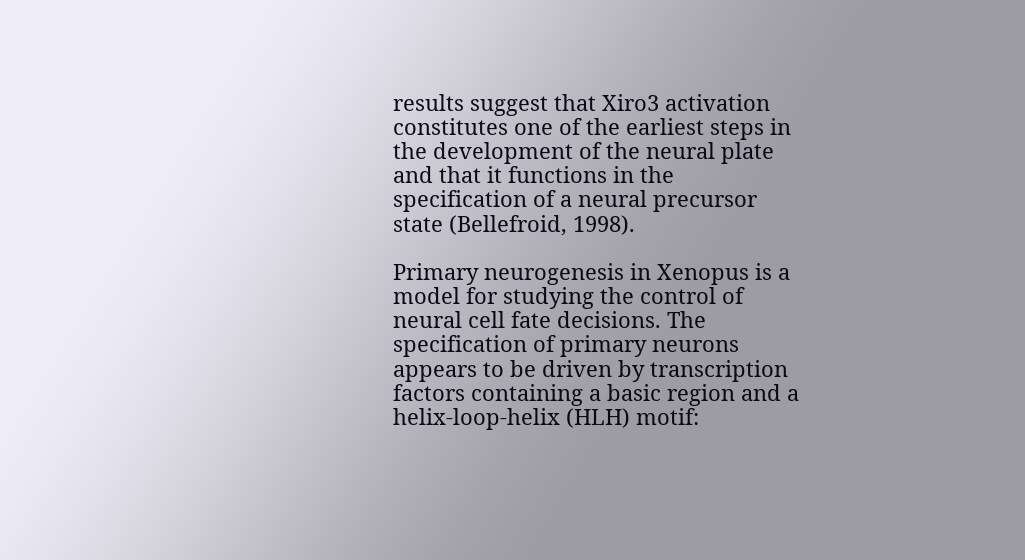results suggest that Xiro3 activation constitutes one of the earliest steps in the development of the neural plate and that it functions in the specification of a neural precursor state (Bellefroid, 1998).

Primary neurogenesis in Xenopus is a model for studying the control of neural cell fate decisions. The specification of primary neurons appears to be driven by transcription factors containing a basic region and a helix-loop-helix (HLH) motif: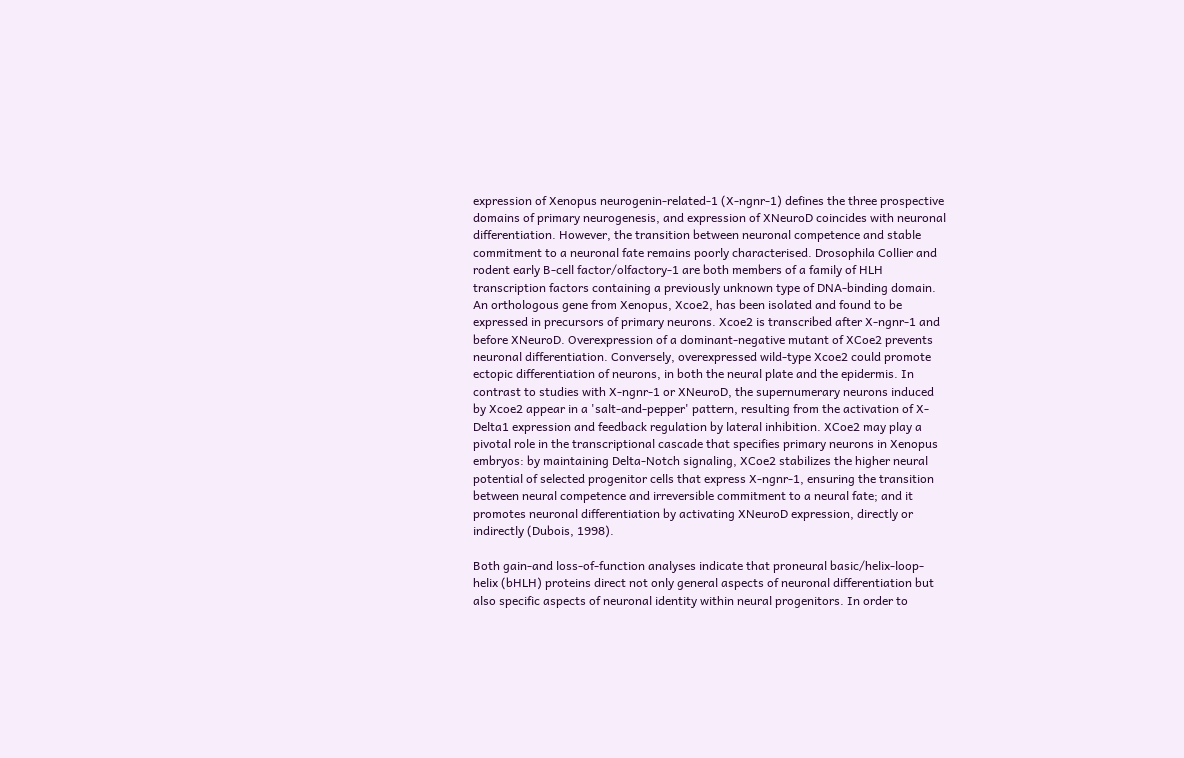expression of Xenopus neurogenin-related-1 (X-ngnr-1) defines the three prospective domains of primary neurogenesis, and expression of XNeuroD coincides with neuronal differentiation. However, the transition between neuronal competence and stable commitment to a neuronal fate remains poorly characterised. Drosophila Collier and rodent early B-cell factor/olfactory-1 are both members of a family of HLH transcription factors containing a previously unknown type of DNA-binding domain. An orthologous gene from Xenopus, Xcoe2, has been isolated and found to be expressed in precursors of primary neurons. Xcoe2 is transcribed after X-ngnr-1 and before XNeuroD. Overexpression of a dominant-negative mutant of XCoe2 prevents neuronal differentiation. Conversely, overexpressed wild-type Xcoe2 could promote ectopic differentiation of neurons, in both the neural plate and the epidermis. In contrast to studies with X-ngnr-1 or XNeuroD, the supernumerary neurons induced by Xcoe2 appear in a 'salt-and-pepper' pattern, resulting from the activation of X-Delta1 expression and feedback regulation by lateral inhibition. XCoe2 may play a pivotal role in the transcriptional cascade that specifies primary neurons in Xenopus embryos: by maintaining Delta-Notch signaling, XCoe2 stabilizes the higher neural potential of selected progenitor cells that express X-ngnr-1, ensuring the transition between neural competence and irreversible commitment to a neural fate; and it promotes neuronal differentiation by activating XNeuroD expression, directly or indirectly (Dubois, 1998).

Both gain-and loss-of-function analyses indicate that proneural basic/helix-loop-helix (bHLH) proteins direct not only general aspects of neuronal differentiation but also specific aspects of neuronal identity within neural progenitors. In order to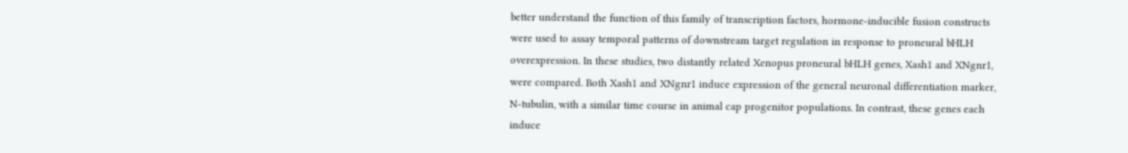better understand the function of this family of transcription factors, hormone-inducible fusion constructs were used to assay temporal patterns of downstream target regulation in response to proneural bHLH overexpression. In these studies, two distantly related Xenopus proneural bHLH genes, Xash1 and XNgnr1, were compared. Both Xash1 and XNgnr1 induce expression of the general neuronal differentiation marker, N-tubulin, with a similar time course in animal cap progenitor populations. In contrast, these genes each induce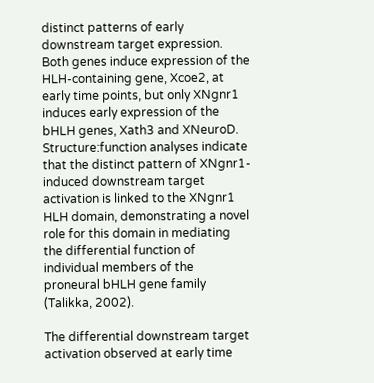distinct patterns of early downstream target expression. Both genes induce expression of the HLH-containing gene, Xcoe2, at early time points, but only XNgnr1 induces early expression of the bHLH genes, Xath3 and XNeuroD. Structure:function analyses indicate that the distinct pattern of XNgnr1-induced downstream target activation is linked to the XNgnr1 HLH domain, demonstrating a novel role for this domain in mediating the differential function of individual members of the proneural bHLH gene family (Talikka, 2002).

The differential downstream target activation observed at early time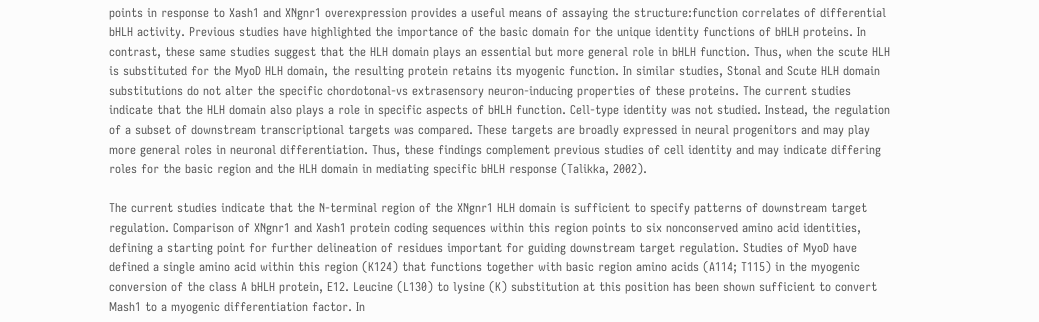points in response to Xash1 and XNgnr1 overexpression provides a useful means of assaying the structure:function correlates of differential bHLH activity. Previous studies have highlighted the importance of the basic domain for the unique identity functions of bHLH proteins. In contrast, these same studies suggest that the HLH domain plays an essential but more general role in bHLH function. Thus, when the scute HLH is substituted for the MyoD HLH domain, the resulting protein retains its myogenic function. In similar studies, Stonal and Scute HLH domain substitutions do not alter the specific chordotonal-vs extrasensory neuron-inducing properties of these proteins. The current studies indicate that the HLH domain also plays a role in specific aspects of bHLH function. Cell-type identity was not studied. Instead, the regulation of a subset of downstream transcriptional targets was compared. These targets are broadly expressed in neural progenitors and may play more general roles in neuronal differentiation. Thus, these findings complement previous studies of cell identity and may indicate differing roles for the basic region and the HLH domain in mediating specific bHLH response (Talikka, 2002).

The current studies indicate that the N-terminal region of the XNgnr1 HLH domain is sufficient to specify patterns of downstream target regulation. Comparison of XNgnr1 and Xash1 protein coding sequences within this region points to six nonconserved amino acid identities, defining a starting point for further delineation of residues important for guiding downstream target regulation. Studies of MyoD have defined a single amino acid within this region (K124) that functions together with basic region amino acids (A114; T115) in the myogenic conversion of the class A bHLH protein, E12. Leucine (L130) to lysine (K) substitution at this position has been shown sufficient to convert Mash1 to a myogenic differentiation factor. In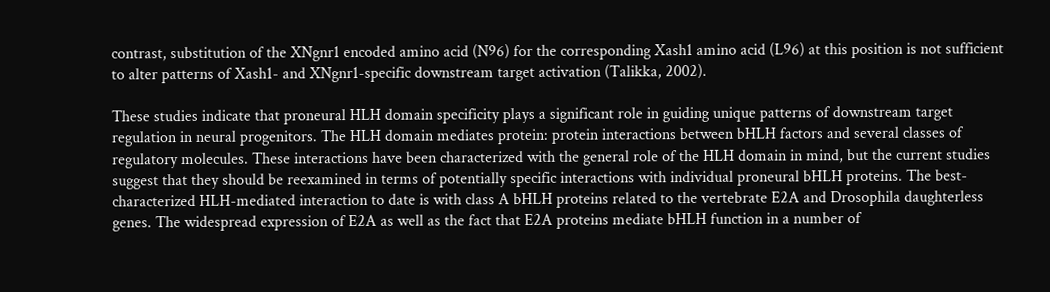contrast, substitution of the XNgnr1 encoded amino acid (N96) for the corresponding Xash1 amino acid (L96) at this position is not sufficient to alter patterns of Xash1- and XNgnr1-specific downstream target activation (Talikka, 2002).

These studies indicate that proneural HLH domain specificity plays a significant role in guiding unique patterns of downstream target regulation in neural progenitors. The HLH domain mediates protein: protein interactions between bHLH factors and several classes of regulatory molecules. These interactions have been characterized with the general role of the HLH domain in mind, but the current studies suggest that they should be reexamined in terms of potentially specific interactions with individual proneural bHLH proteins. The best-characterized HLH-mediated interaction to date is with class A bHLH proteins related to the vertebrate E2A and Drosophila daughterless genes. The widespread expression of E2A as well as the fact that E2A proteins mediate bHLH function in a number of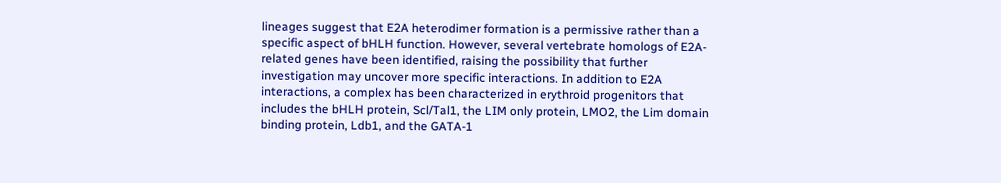lineages suggest that E2A heterodimer formation is a permissive rather than a specific aspect of bHLH function. However, several vertebrate homologs of E2A-related genes have been identified, raising the possibility that further investigation may uncover more specific interactions. In addition to E2A interactions, a complex has been characterized in erythroid progenitors that includes the bHLH protein, Scl/Tal1, the LIM only protein, LMO2, the Lim domain binding protein, Ldb1, and the GATA-1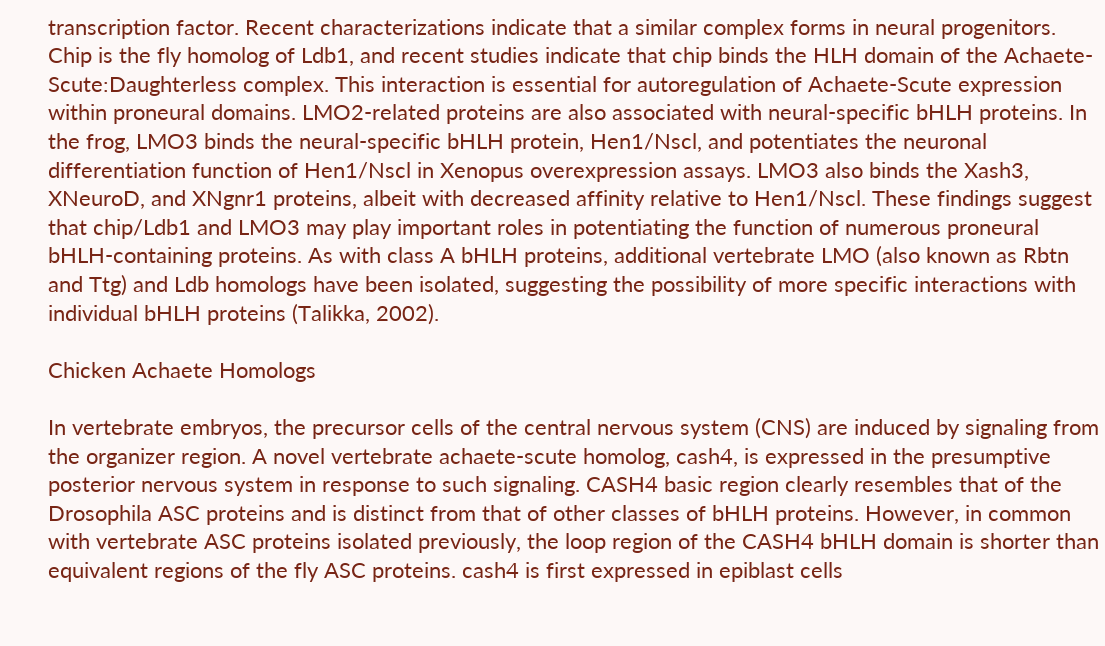transcription factor. Recent characterizations indicate that a similar complex forms in neural progenitors. Chip is the fly homolog of Ldb1, and recent studies indicate that chip binds the HLH domain of the Achaete-Scute:Daughterless complex. This interaction is essential for autoregulation of Achaete-Scute expression within proneural domains. LMO2-related proteins are also associated with neural-specific bHLH proteins. In the frog, LMO3 binds the neural-specific bHLH protein, Hen1/Nscl, and potentiates the neuronal differentiation function of Hen1/Nscl in Xenopus overexpression assays. LMO3 also binds the Xash3, XNeuroD, and XNgnr1 proteins, albeit with decreased affinity relative to Hen1/Nscl. These findings suggest that chip/Ldb1 and LMO3 may play important roles in potentiating the function of numerous proneural bHLH-containing proteins. As with class A bHLH proteins, additional vertebrate LMO (also known as Rbtn and Ttg) and Ldb homologs have been isolated, suggesting the possibility of more specific interactions with individual bHLH proteins (Talikka, 2002).

Chicken Achaete Homologs

In vertebrate embryos, the precursor cells of the central nervous system (CNS) are induced by signaling from the organizer region. A novel vertebrate achaete-scute homolog, cash4, is expressed in the presumptive posterior nervous system in response to such signaling. CASH4 basic region clearly resembles that of the Drosophila ASC proteins and is distinct from that of other classes of bHLH proteins. However, in common with vertebrate ASC proteins isolated previously, the loop region of the CASH4 bHLH domain is shorter than equivalent regions of the fly ASC proteins. cash4 is first expressed in epiblast cells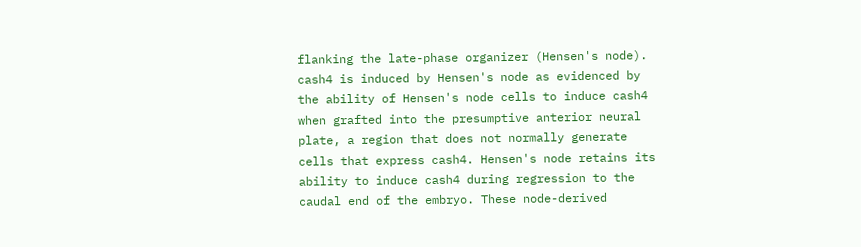flanking the late-phase organizer (Hensen's node). cash4 is induced by Hensen's node as evidenced by the ability of Hensen's node cells to induce cash4 when grafted into the presumptive anterior neural plate, a region that does not normally generate cells that express cash4. Hensen's node retains its ability to induce cash4 during regression to the caudal end of the embryo. These node-derived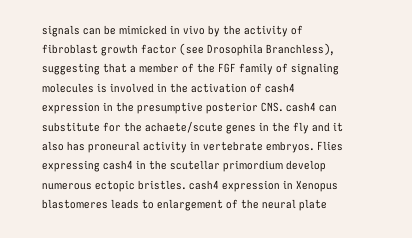signals can be mimicked in vivo by the activity of fibroblast growth factor (see Drosophila Branchless), suggesting that a member of the FGF family of signaling molecules is involved in the activation of cash4 expression in the presumptive posterior CNS. cash4 can substitute for the achaete/scute genes in the fly and it also has proneural activity in vertebrate embryos. Flies expressing cash4 in the scutellar primordium develop numerous ectopic bristles. cash4 expression in Xenopus blastomeres leads to enlargement of the neural plate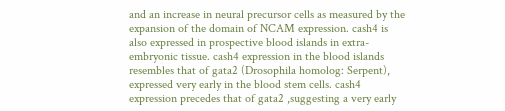and an increase in neural precursor cells as measured by the expansion of the domain of NCAM expression. cash4 is also expressed in prospective blood islands in extra-embryonic tissue. cash4 expression in the blood islands resembles that of gata2 (Drosophila homolog: Serpent), expressed very early in the blood stem cells. cash4 expression precedes that of gata2 ,suggesting a very early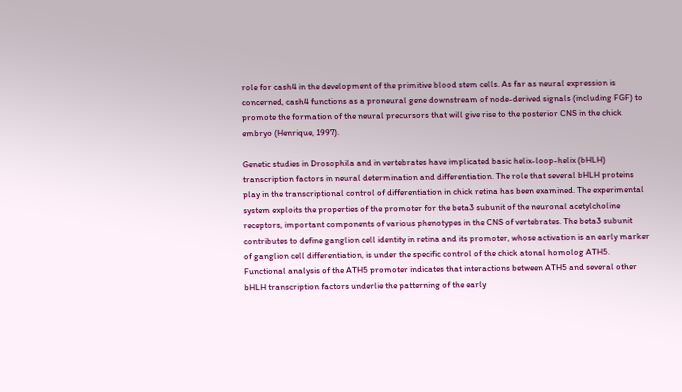role for cash4 in the development of the primitive blood stem cells. As far as neural expression is concerned, cash4 functions as a proneural gene downstream of node-derived signals (including FGF) to promote the formation of the neural precursors that will give rise to the posterior CNS in the chick embryo (Henrique, 1997).

Genetic studies in Drosophila and in vertebrates have implicated basic helix-loop-helix (bHLH) transcription factors in neural determination and differentiation. The role that several bHLH proteins play in the transcriptional control of differentiation in chick retina has been examined. The experimental system exploits the properties of the promoter for the beta3 subunit of the neuronal acetylcholine receptors, important components of various phenotypes in the CNS of vertebrates. The beta3 subunit contributes to define ganglion cell identity in retina and its promoter, whose activation is an early marker of ganglion cell differentiation, is under the specific control of the chick atonal homolog ATH5. Functional analysis of the ATH5 promoter indicates that interactions between ATH5 and several other bHLH transcription factors underlie the patterning of the early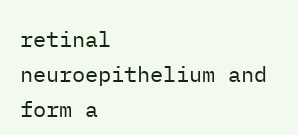retinal neuroepithelium and form a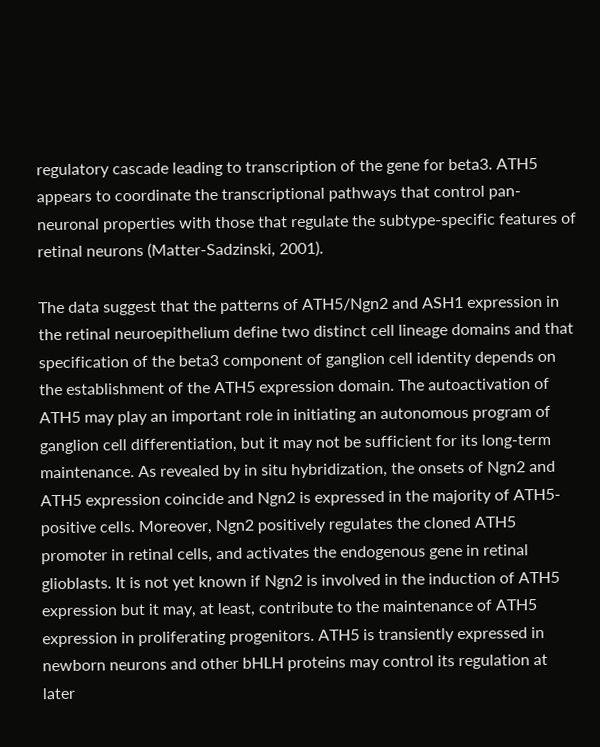regulatory cascade leading to transcription of the gene for beta3. ATH5 appears to coordinate the transcriptional pathways that control pan-neuronal properties with those that regulate the subtype-specific features of retinal neurons (Matter-Sadzinski, 2001).

The data suggest that the patterns of ATH5/Ngn2 and ASH1 expression in the retinal neuroepithelium define two distinct cell lineage domains and that specification of the beta3 component of ganglion cell identity depends on the establishment of the ATH5 expression domain. The autoactivation of ATH5 may play an important role in initiating an autonomous program of ganglion cell differentiation, but it may not be sufficient for its long-term maintenance. As revealed by in situ hybridization, the onsets of Ngn2 and ATH5 expression coincide and Ngn2 is expressed in the majority of ATH5-positive cells. Moreover, Ngn2 positively regulates the cloned ATH5 promoter in retinal cells, and activates the endogenous gene in retinal glioblasts. It is not yet known if Ngn2 is involved in the induction of ATH5 expression but it may, at least, contribute to the maintenance of ATH5 expression in proliferating progenitors. ATH5 is transiently expressed in newborn neurons and other bHLH proteins may control its regulation at later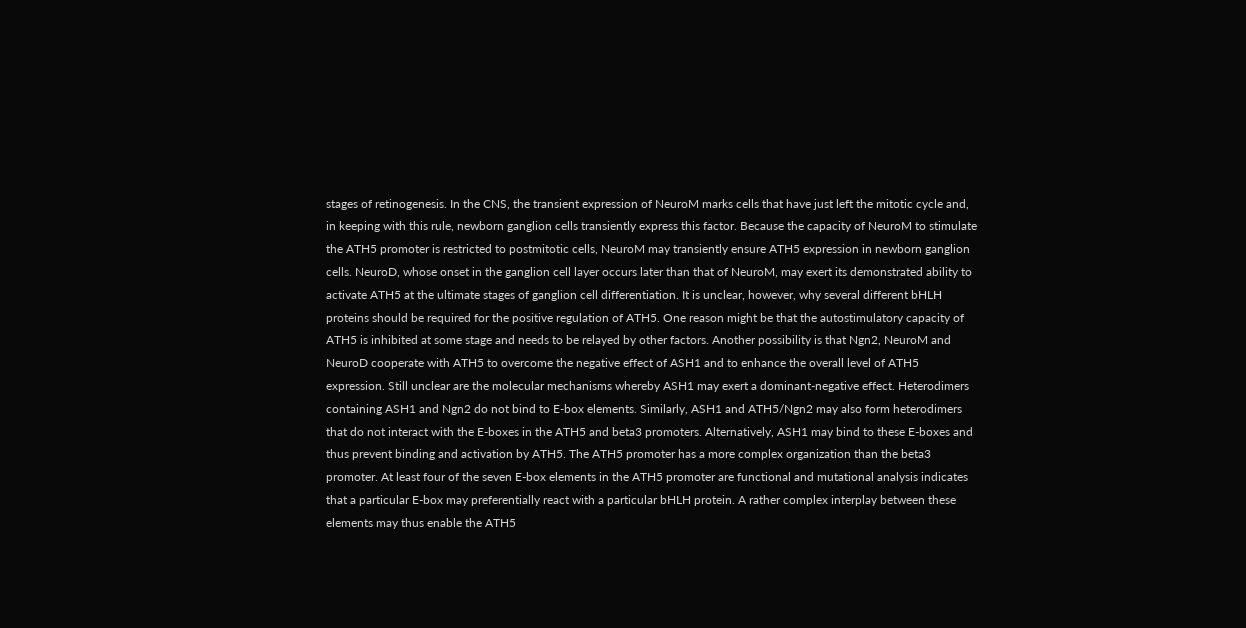stages of retinogenesis. In the CNS, the transient expression of NeuroM marks cells that have just left the mitotic cycle and, in keeping with this rule, newborn ganglion cells transiently express this factor. Because the capacity of NeuroM to stimulate the ATH5 promoter is restricted to postmitotic cells, NeuroM may transiently ensure ATH5 expression in newborn ganglion cells. NeuroD, whose onset in the ganglion cell layer occurs later than that of NeuroM, may exert its demonstrated ability to activate ATH5 at the ultimate stages of ganglion cell differentiation. It is unclear, however, why several different bHLH proteins should be required for the positive regulation of ATH5. One reason might be that the autostimulatory capacity of ATH5 is inhibited at some stage and needs to be relayed by other factors. Another possibility is that Ngn2, NeuroM and NeuroD cooperate with ATH5 to overcome the negative effect of ASH1 and to enhance the overall level of ATH5 expression. Still unclear are the molecular mechanisms whereby ASH1 may exert a dominant-negative effect. Heterodimers containing ASH1 and Ngn2 do not bind to E-box elements. Similarly, ASH1 and ATH5/Ngn2 may also form heterodimers that do not interact with the E-boxes in the ATH5 and beta3 promoters. Alternatively, ASH1 may bind to these E-boxes and thus prevent binding and activation by ATH5. The ATH5 promoter has a more complex organization than the beta3 promoter. At least four of the seven E-box elements in the ATH5 promoter are functional and mutational analysis indicates that a particular E-box may preferentially react with a particular bHLH protein. A rather complex interplay between these elements may thus enable the ATH5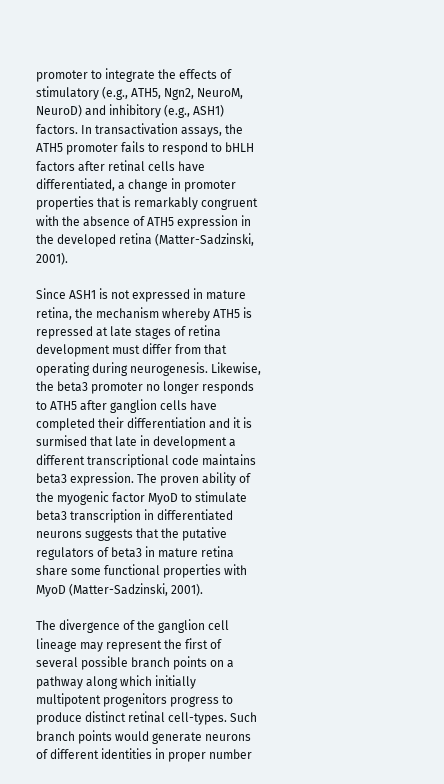promoter to integrate the effects of stimulatory (e.g., ATH5, Ngn2, NeuroM, NeuroD) and inhibitory (e.g., ASH1) factors. In transactivation assays, the ATH5 promoter fails to respond to bHLH factors after retinal cells have differentiated, a change in promoter properties that is remarkably congruent with the absence of ATH5 expression in the developed retina (Matter-Sadzinski, 2001).

Since ASH1 is not expressed in mature retina, the mechanism whereby ATH5 is repressed at late stages of retina development must differ from that operating during neurogenesis. Likewise, the beta3 promoter no longer responds to ATH5 after ganglion cells have completed their differentiation and it is surmised that late in development a different transcriptional code maintains beta3 expression. The proven ability of the myogenic factor MyoD to stimulate beta3 transcription in differentiated neurons suggests that the putative regulators of beta3 in mature retina share some functional properties with MyoD (Matter-Sadzinski, 2001).

The divergence of the ganglion cell lineage may represent the first of several possible branch points on a pathway along which initially multipotent progenitors progress to produce distinct retinal cell-types. Such branch points would generate neurons of different identities in proper number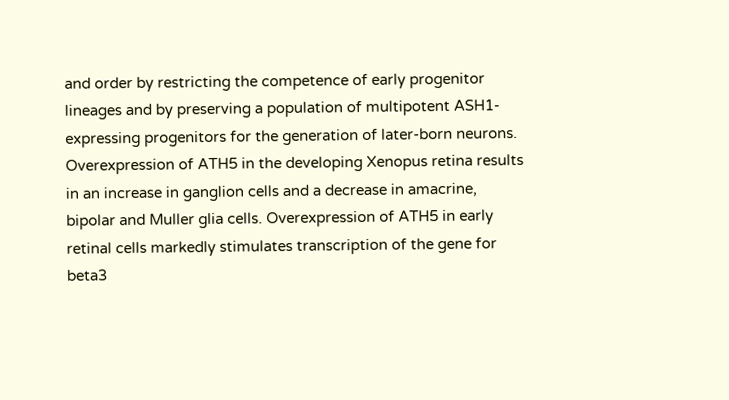and order by restricting the competence of early progenitor lineages and by preserving a population of multipotent ASH1-expressing progenitors for the generation of later-born neurons. Overexpression of ATH5 in the developing Xenopus retina results in an increase in ganglion cells and a decrease in amacrine, bipolar and Muller glia cells. Overexpression of ATH5 in early retinal cells markedly stimulates transcription of the gene for beta3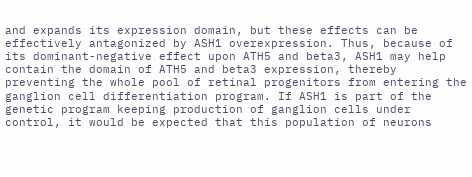and expands its expression domain, but these effects can be effectively antagonized by ASH1 overexpression. Thus, because of its dominant-negative effect upon ATH5 and beta3, ASH1 may help contain the domain of ATH5 and beta3 expression, thereby preventing the whole pool of retinal progenitors from entering the ganglion cell differentiation program. If ASH1 is part of the genetic program keeping production of ganglion cells under control, it would be expected that this population of neurons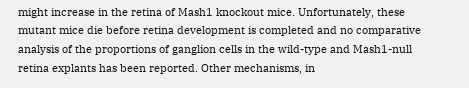might increase in the retina of Mash1 knockout mice. Unfortunately, these mutant mice die before retina development is completed and no comparative analysis of the proportions of ganglion cells in the wild-type and Mash1-null retina explants has been reported. Other mechanisms, in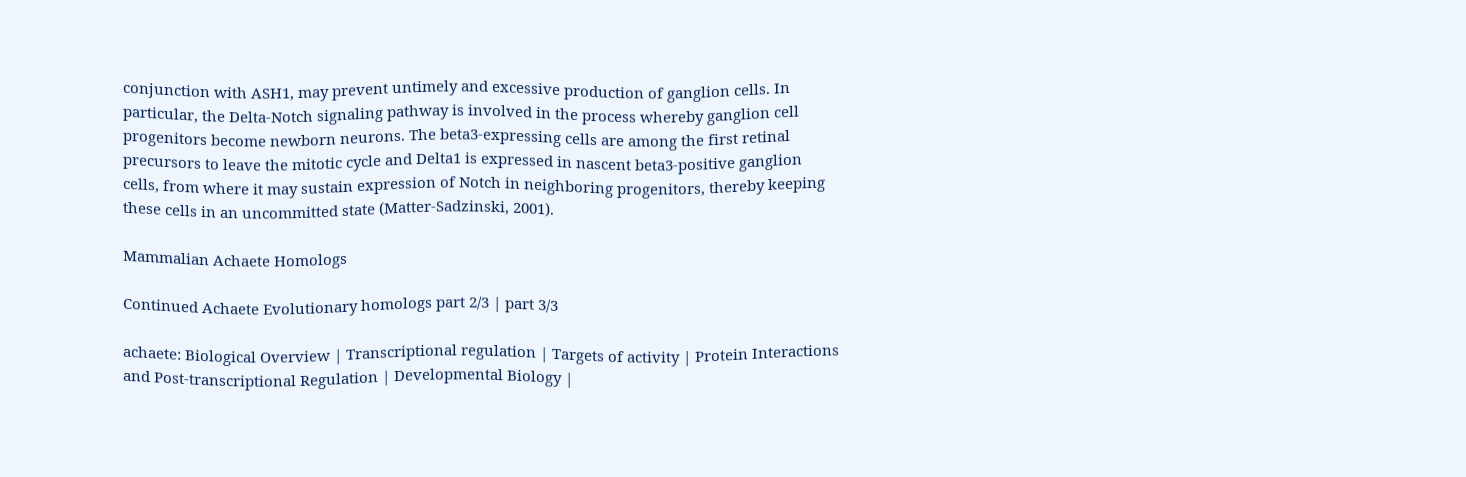conjunction with ASH1, may prevent untimely and excessive production of ganglion cells. In particular, the Delta-Notch signaling pathway is involved in the process whereby ganglion cell progenitors become newborn neurons. The beta3-expressing cells are among the first retinal precursors to leave the mitotic cycle and Delta1 is expressed in nascent beta3-positive ganglion cells, from where it may sustain expression of Notch in neighboring progenitors, thereby keeping these cells in an uncommitted state (Matter-Sadzinski, 2001).

Mammalian Achaete Homologs

Continued Achaete Evolutionary homologs part 2/3 | part 3/3

achaete: Biological Overview | Transcriptional regulation | Targets of activity | Protein Interactions and Post-transcriptional Regulation | Developmental Biology |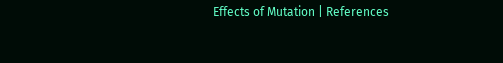Effects of Mutation | References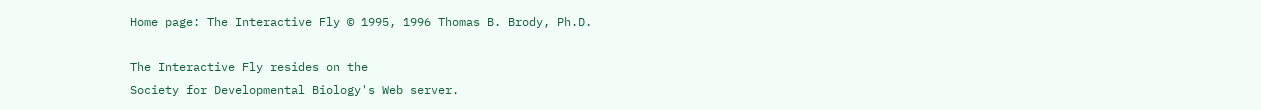Home page: The Interactive Fly © 1995, 1996 Thomas B. Brody, Ph.D.

The Interactive Fly resides on the
Society for Developmental Biology's Web server.